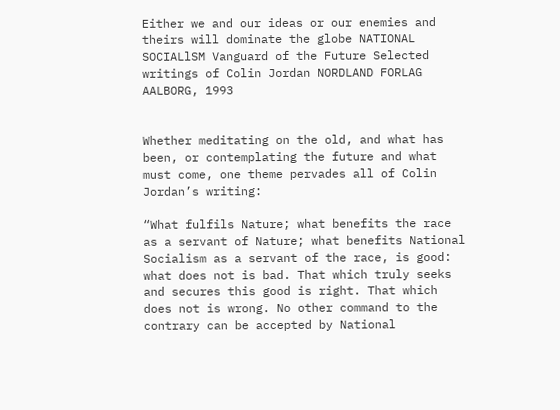Either we and our ideas or our enemies and theirs will dominate the globe NATIONAL SOCIALlSM Vanguard of the Future Selected writings of Colin Jordan NORDLAND FORLAG AALBORG, 1993


Whether meditating on the old, and what has been, or contemplating the future and what must come, one theme pervades all of Colin Jordan’s writing:

“What fulfils Nature; what benefits the race as a servant of Nature; what benefits National Socialism as a servant of the race, is good: what does not is bad. That which truly seeks and secures this good is right. That which does not is wrong. No other command to the contrary can be accepted by National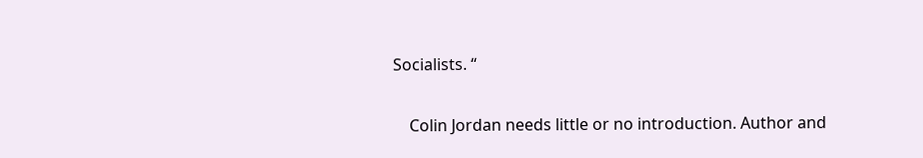Socialists. “

    Colin Jordan needs little or no introduction. Author and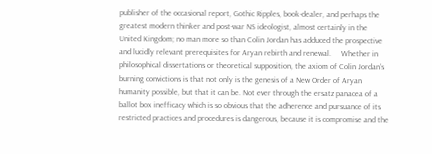publisher of the occasional report, Gothic Ripples, book-dealer, and perhaps the greatest modern thinker and post-war NS ideologist, almost certainly in the United Kingdom; no man more so than Colin Jordan has adduced the prospective and lucidly relevant prerequisites for Aryan rebirth and renewal.     Whether in philosophical dissertations or theoretical supposition, the axiom of Colin Jordan’s burning convictions is that not only is the genesis of a New Order of Aryan humanity possible, but that it can be. Not ever through the ersatz panacea of a ballot box inefficacy which is so obvious that the adherence and pursuance of its restricted practices and procedures is dangerous, because it is compromise and the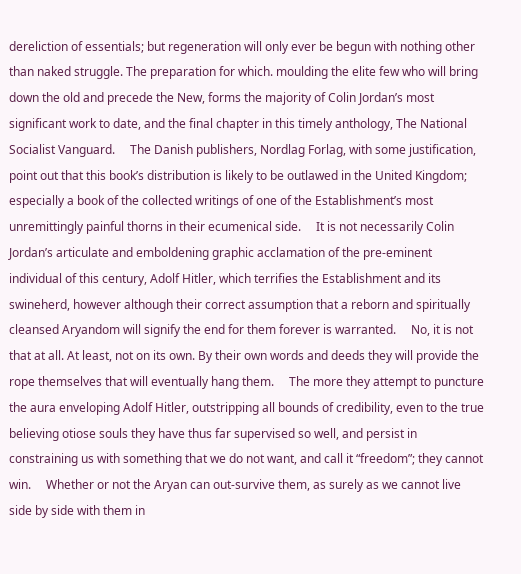dereliction of essentials; but regeneration will only ever be begun with nothing other than naked struggle. The preparation for which. moulding the elite few who will bring down the old and precede the New, forms the majority of Colin Jordan’s most significant work to date, and the final chapter in this timely anthology, The National Socialist Vanguard.     The Danish publishers, Nordlag Forlag, with some justification, point out that this book’s distribution is likely to be outlawed in the United Kingdom; especially a book of the collected writings of one of the Establishment’s most unremittingly painful thorns in their ecumenical side.     It is not necessarily Colin Jordan’s articulate and emboldening graphic acclamation of the pre-eminent individual of this century, Adolf Hitler, which terrifies the Establishment and its swineherd, however although their correct assumption that a reborn and spiritually cleansed Aryandom will signify the end for them forever is warranted.     No, it is not that at all. At least, not on its own. By their own words and deeds they will provide the rope themselves that will eventually hang them.     The more they attempt to puncture the aura enveloping Adolf Hitler, outstripping all bounds of credibility, even to the true believing otiose souls they have thus far supervised so well, and persist in constraining us with something that we do not want, and call it “freedom”; they cannot win.     Whether or not the Aryan can out-survive them, as surely as we cannot live side by side with them in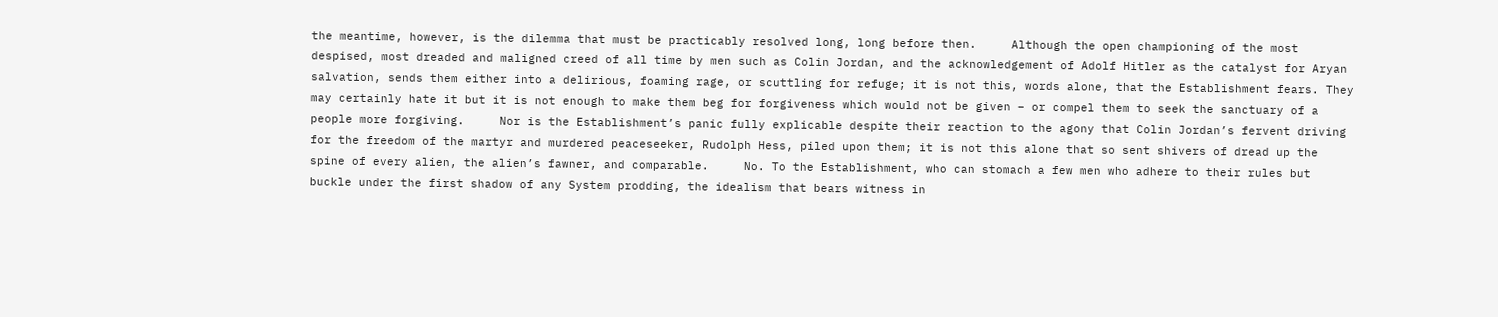the meantime, however, is the dilemma that must be practicably resolved long, long before then.     Although the open championing of the most despised, most dreaded and maligned creed of all time by men such as Colin Jordan, and the acknowledgement of Adolf Hitler as the catalyst for Aryan salvation, sends them either into a delirious, foaming rage, or scuttling for refuge; it is not this, words alone, that the Establishment fears. They may certainly hate it but it is not enough to make them beg for forgiveness which would not be given – or compel them to seek the sanctuary of a people more forgiving.     Nor is the Establishment’s panic fully explicable despite their reaction to the agony that Colin Jordan’s fervent driving for the freedom of the martyr and murdered peaceseeker, Rudolph Hess, piled upon them; it is not this alone that so sent shivers of dread up the spine of every alien, the alien’s fawner, and comparable.     No. To the Establishment, who can stomach a few men who adhere to their rules but buckle under the first shadow of any System prodding, the idealism that bears witness in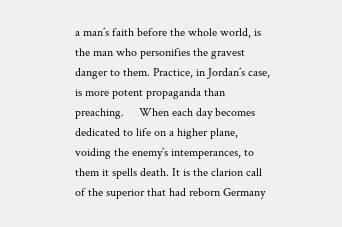a man’s faith before the whole world, is the man who personifies the gravest danger to them. Practice, in Jordan’s case, is more potent propaganda than preaching.     When each day becomes dedicated to life on a higher plane, voiding the enemy’s intemperances, to them it spells death. It is the clarion call of the superior that had reborn Germany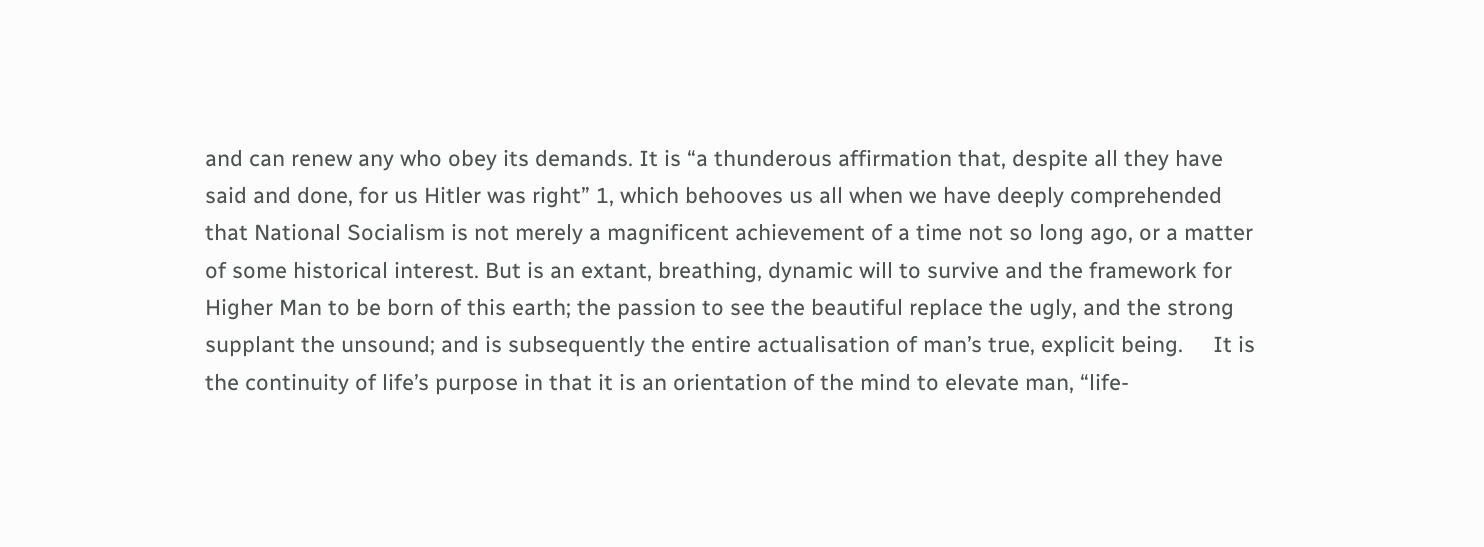and can renew any who obey its demands. It is “a thunderous affirmation that, despite all they have said and done, for us Hitler was right” 1, which behooves us all when we have deeply comprehended that National Socialism is not merely a magnificent achievement of a time not so long ago, or a matter of some historical interest. But is an extant, breathing, dynamic will to survive and the framework for Higher Man to be born of this earth; the passion to see the beautiful replace the ugly, and the strong supplant the unsound; and is subsequently the entire actualisation of man’s true, explicit being.     It is the continuity of life’s purpose in that it is an orientation of the mind to elevate man, “life-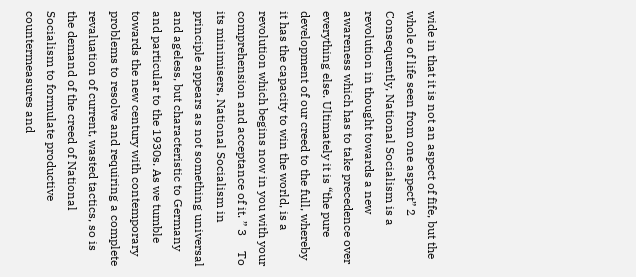wide in that it is not an aspect of fife, but the whole of life seen from one aspect” 2 Consequently, National Socialism is a revolution in thought towards a new awareness which has to take precedence over everything else. Ultimately it is “the pure development of our creed to the full, whereby it has the capacity to win the world, is a revolution which begins now in you with your comprehension and acceptance of it. ” 3     To its minimisers, National Socialism in principle appears as not something universal and ageless, but characteristic to Germany and particular to the 1930s. As we tumble towards the new century with contemporary problems to resolve and requiring a complete revaluation of current, wasted tactics, so is the demand of the creed of National Socialism to formulate productive countermeasures and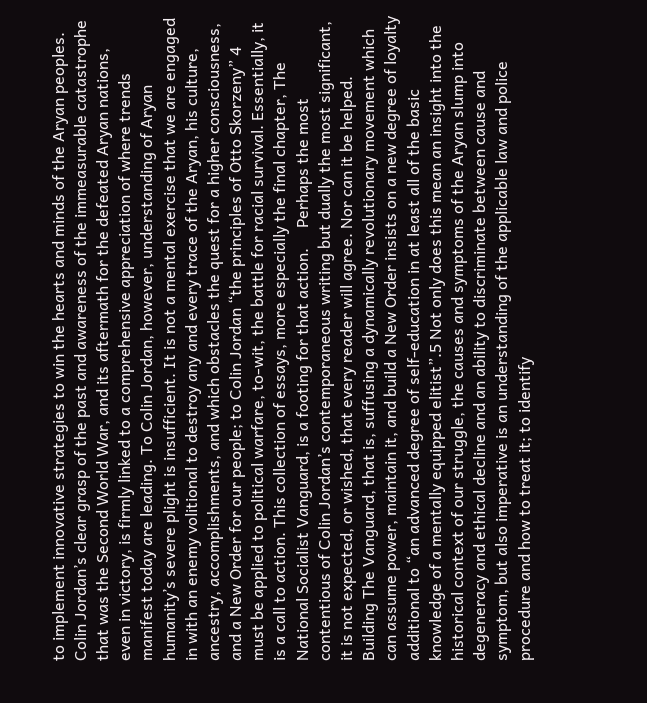to implement innovative strategies to win the hearts and minds of the Aryan peoples.     Colin Jordan’s clear grasp of the past and awareness of the immeasurable catastrophe that was the Second World War, and its aftermath for the defeated Aryan nations, even in victory, is firmly linked to a comprehensive appreciation of where trends manifest today are leading. To Colin Jordan, however, understanding of Aryan humanity’s severe plight is insufficient. It is not a mental exercise that we are engaged in with an enemy volitional to destroy any and every trace of the Aryan, his culture, ancestry, accomplishments, and which obstacles the quest for a higher consciousness, and a New Order for our people; to Colin Jordan “the principles of Otto Skorzeny” 4 must be applied to political warfare, to-wit, the battle for racial survival. Essentially, it is a call to action. This collection of essays, more especially the final chapter, The National Socialist Vanguard, is a footing for that action.     Perhaps the most contentious of Colin Jordan’s contemporaneous writing but dually the most significant, it is not expected, or wished, that every reader will agree. Nor can it be helped.     Building The Vanguard, that is, suffusing a dynamically revolutionary movement which can assume power, maintain it, and build a New Order insists on a new degree of loyalty additional to “an advanced degree of self-education in at least all of the basic knowledge of a mentally equipped elitist”.5 Not only does this mean an insight into the historical context of our struggle, the causes and symptoms of the Aryan slump into degeneracy and ethical decline and an ability to discriminate between cause and symptom, but also imperative is an understanding of the applicable law and police procedure and how to treat it; to identify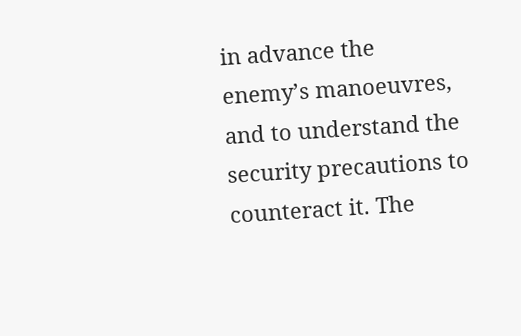in advance the enemy’s manoeuvres, and to understand the security precautions to counteract it. The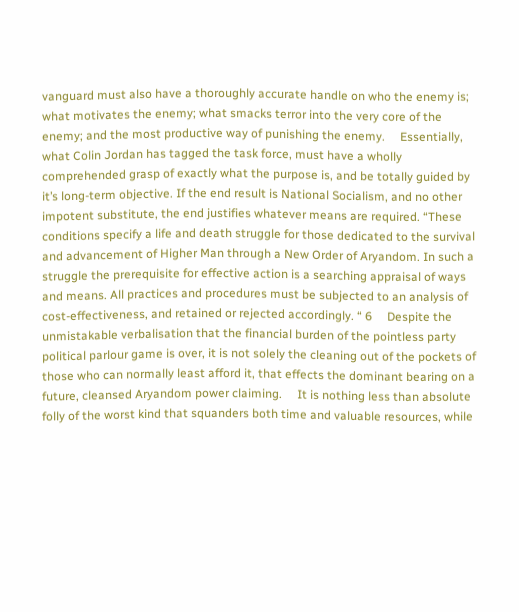vanguard must also have a thoroughly accurate handle on who the enemy is; what motivates the enemy; what smacks terror into the very core of the enemy; and the most productive way of punishing the enemy.     Essentially, what Colin Jordan has tagged the task force, must have a wholly comprehended grasp of exactly what the purpose is, and be totally guided by it’s long-term objective. If the end result is National Socialism, and no other impotent substitute, the end justifies whatever means are required. “These conditions specify a life and death struggle for those dedicated to the survival and advancement of Higher Man through a New Order of Aryandom. In such a struggle the prerequisite for effective action is a searching appraisal of ways and means. All practices and procedures must be subjected to an analysis of cost-effectiveness, and retained or rejected accordingly. “ 6     Despite the unmistakable verbalisation that the financial burden of the pointless party political parlour game is over, it is not solely the cleaning out of the pockets of those who can normally least afford it, that effects the dominant bearing on a future, cleansed Aryandom power claiming.     It is nothing less than absolute folly of the worst kind that squanders both time and valuable resources, while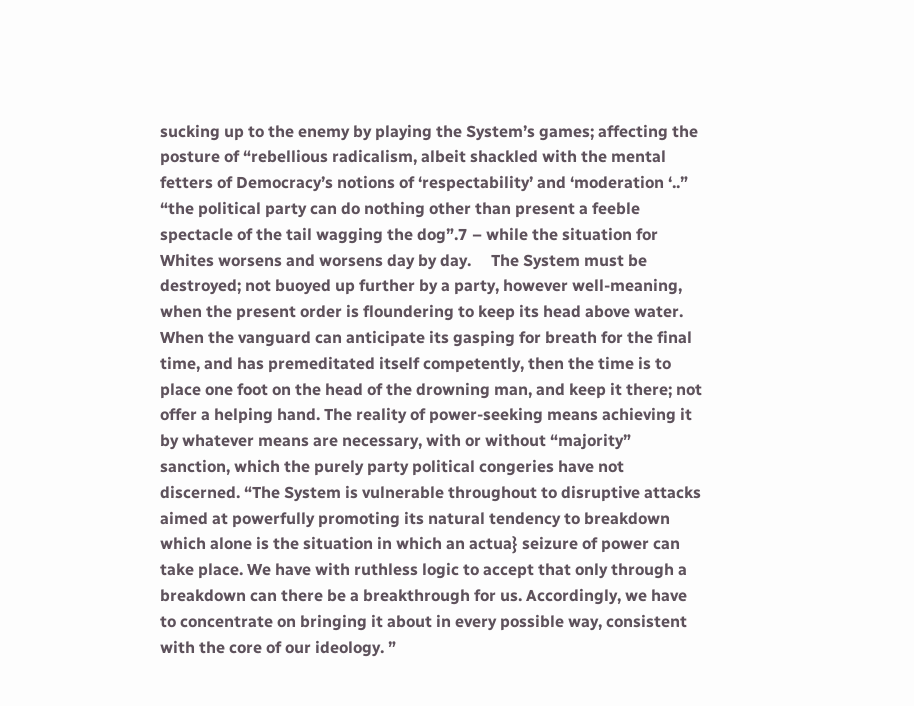sucking up to the enemy by playing the System’s games; affecting the posture of “rebellious radicalism, albeit shackled with the mental fetters of Democracy’s notions of ‘respectability’ and ‘moderation ‘..” “the political party can do nothing other than present a feeble spectacle of the tail wagging the dog”.7 – while the situation for Whites worsens and worsens day by day.     The System must be destroyed; not buoyed up further by a party, however well-meaning, when the present order is floundering to keep its head above water. When the vanguard can anticipate its gasping for breath for the final time, and has premeditated itself competently, then the time is to place one foot on the head of the drowning man, and keep it there; not offer a helping hand. The reality of power-seeking means achieving it by whatever means are necessary, with or without “majority” sanction, which the purely party political congeries have not discerned. “The System is vulnerable throughout to disruptive attacks aimed at powerfully promoting its natural tendency to breakdown which alone is the situation in which an actua} seizure of power can take place. We have with ruthless logic to accept that only through a breakdown can there be a breakthrough for us. Accordingly, we have to concentrate on bringing it about in every possible way, consistent with the core of our ideology. ”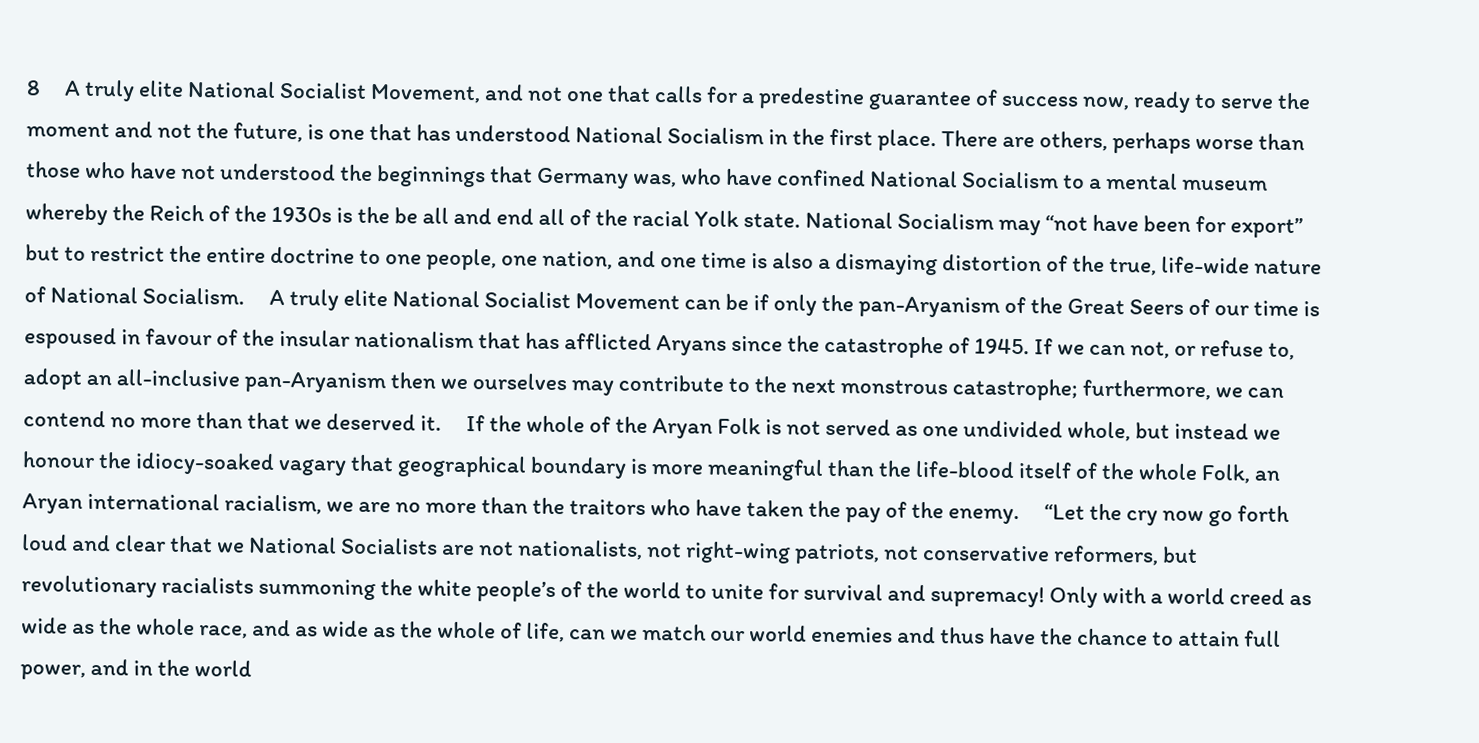8     A truly elite National Socialist Movement, and not one that calls for a predestine guarantee of success now, ready to serve the moment and not the future, is one that has understood National Socialism in the first place. There are others, perhaps worse than those who have not understood the beginnings that Germany was, who have confined National Socialism to a mental museum whereby the Reich of the 1930s is the be all and end all of the racial Yolk state. National Socialism may “not have been for export” but to restrict the entire doctrine to one people, one nation, and one time is also a dismaying distortion of the true, life-wide nature of National Socialism.     A truly elite National Socialist Movement can be if only the pan-Aryanism of the Great Seers of our time is espoused in favour of the insular nationalism that has afflicted Aryans since the catastrophe of 1945. If we can not, or refuse to, adopt an all-inclusive pan-Aryanism then we ourselves may contribute to the next monstrous catastrophe; furthermore, we can contend no more than that we deserved it.     If the whole of the Aryan Folk is not served as one undivided whole, but instead we honour the idiocy-soaked vagary that geographical boundary is more meaningful than the life-blood itself of the whole Folk, an Aryan international racialism, we are no more than the traitors who have taken the pay of the enemy.     “Let the cry now go forth loud and clear that we National Socialists are not nationalists, not right-wing patriots, not conservative reformers, but revolutionary racialists summoning the white people’s of the world to unite for survival and supremacy! Only with a world creed as wide as the whole race, and as wide as the whole of life, can we match our world enemies and thus have the chance to attain full power, and in the world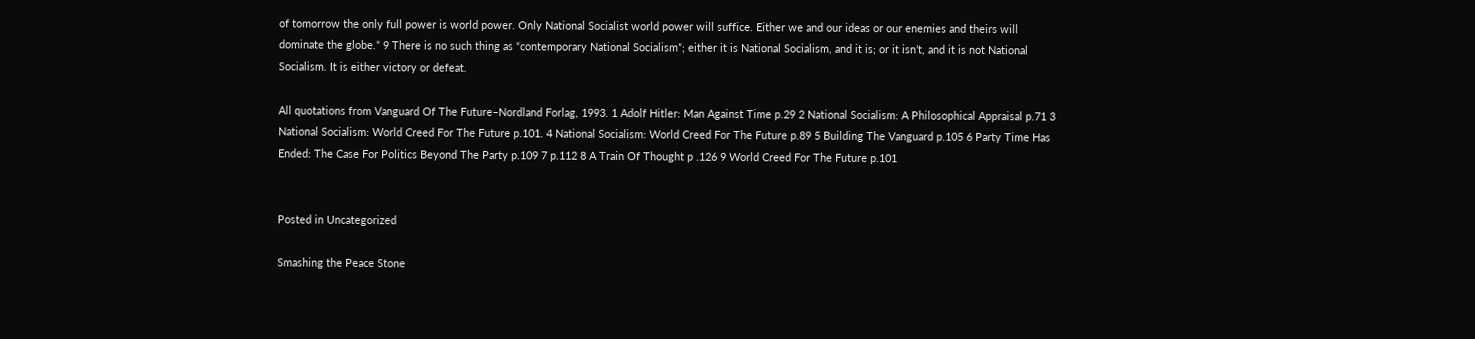of tomorrow the only full power is world power. Only National Socialist world power will suffice. Either we and our ideas or our enemies and theirs will dominate the globe.” 9 There is no such thing as “contemporary National Socialism”; either it is National Socialism, and it is; or it isn’t, and it is not National Socialism. It is either victory or defeat.

All quotations from Vanguard Of The Future–Nordland Forlag, 1993. 1 Adolf Hitler: Man Against Time p.29 2 National Socialism: A Philosophical Appraisal p.71 3 National Socialism: World Creed For The Future p.101. 4 National Socialism: World Creed For The Future p.89 5 Building The Vanguard p.105 6 Party Time Has Ended: The Case For Politics Beyond The Party p.109 7 p.112 8 A Train Of Thought p .126 9 World Creed For The Future p.101


Posted in Uncategorized

Smashing the Peace Stone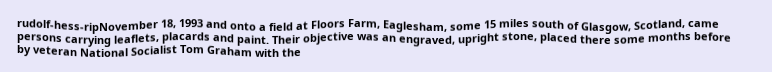rudolf-hess-ripNovember 18, 1993 and onto a field at Floors Farm, Eaglesham, some 15 miles south of Glasgow, Scotland, came persons carrying leaflets, placards and paint. Their objective was an engraved, upright stone, placed there some months before by veteran National Socialist Tom Graham with the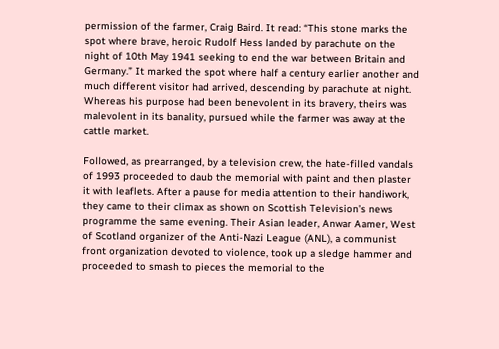permission of the farmer, Craig Baird. It read: “This stone marks the spot where brave, heroic Rudolf Hess landed by parachute on the night of 10th May 1941 seeking to end the war between Britain and Germany.” It marked the spot where half a century earlier another and much different visitor had arrived, descending by parachute at night. Whereas his purpose had been benevolent in its bravery, theirs was malevolent in its banality, pursued while the farmer was away at the cattle market.

Followed, as prearranged, by a television crew, the hate-filled vandals of 1993 proceeded to daub the memorial with paint and then plaster it with leaflets. After a pause for media attention to their handiwork, they came to their climax as shown on Scottish Television’s news programme the same evening. Their Asian leader, Anwar Aamer, West of Scotland organizer of the Anti-Nazi League (ANL), a communist front organization devoted to violence, took up a sledge hammer and proceeded to smash to pieces the memorial to the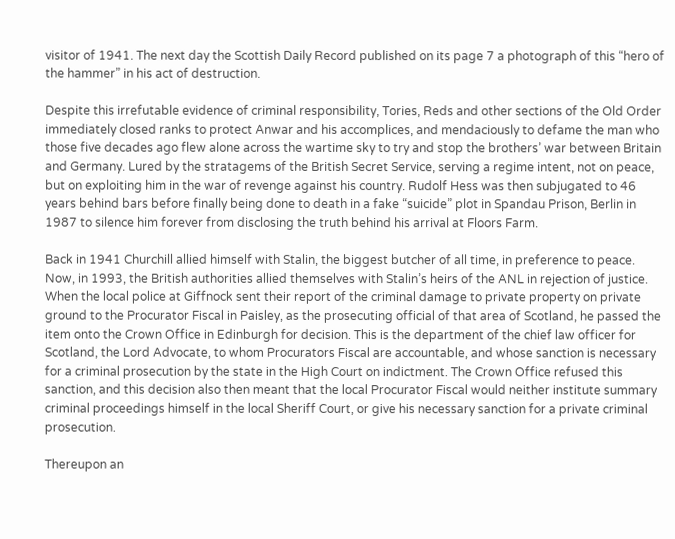visitor of 1941. The next day the Scottish Daily Record published on its page 7 a photograph of this “hero of the hammer” in his act of destruction.

Despite this irrefutable evidence of criminal responsibility, Tories, Reds and other sections of the Old Order immediately closed ranks to protect Anwar and his accomplices, and mendaciously to defame the man who those five decades ago flew alone across the wartime sky to try and stop the brothers’ war between Britain and Germany. Lured by the stratagems of the British Secret Service, serving a regime intent, not on peace, but on exploiting him in the war of revenge against his country. Rudolf Hess was then subjugated to 46 years behind bars before finally being done to death in a fake “suicide” plot in Spandau Prison, Berlin in 1987 to silence him forever from disclosing the truth behind his arrival at Floors Farm.

Back in 1941 Churchill allied himself with Stalin, the biggest butcher of all time, in preference to peace. Now, in 1993, the British authorities allied themselves with Stalin’s heirs of the ANL in rejection of justice. When the local police at Giffnock sent their report of the criminal damage to private property on private ground to the Procurator Fiscal in Paisley, as the prosecuting official of that area of Scotland, he passed the item onto the Crown Office in Edinburgh for decision. This is the department of the chief law officer for Scotland, the Lord Advocate, to whom Procurators Fiscal are accountable, and whose sanction is necessary for a criminal prosecution by the state in the High Court on indictment. The Crown Office refused this sanction, and this decision also then meant that the local Procurator Fiscal would neither institute summary criminal proceedings himself in the local Sheriff Court, or give his necessary sanction for a private criminal prosecution.

Thereupon an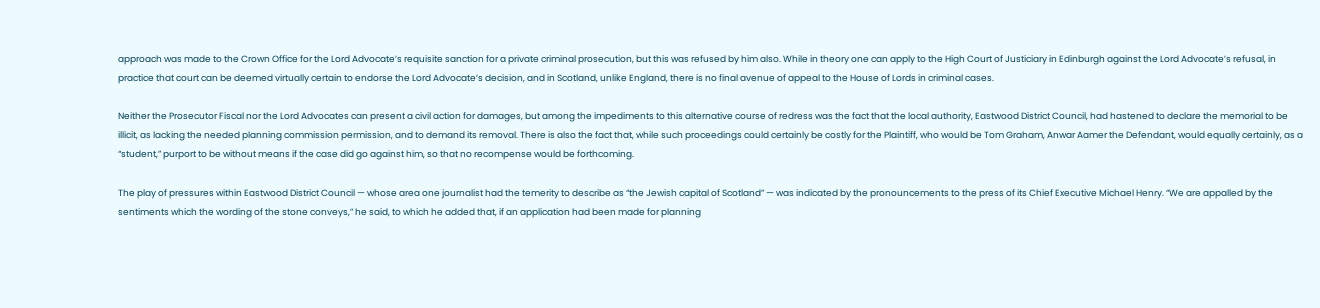approach was made to the Crown Office for the Lord Advocate’s requisite sanction for a private criminal prosecution, but this was refused by him also. While in theory one can apply to the High Court of Justiciary in Edinburgh against the Lord Advocate’s refusal, in practice that court can be deemed virtually certain to endorse the Lord Advocate’s decision, and in Scotland, unlike England, there is no final avenue of appeal to the House of Lords in criminal cases.

Neither the Prosecutor Fiscal nor the Lord Advocates can present a civil action for damages, but among the impediments to this alternative course of redress was the fact that the local authority, Eastwood District Council, had hastened to declare the memorial to be illicit, as lacking the needed planning commission permission, and to demand its removal. There is also the fact that, while such proceedings could certainly be costly for the Plaintiff, who would be Tom Graham, Anwar Aamer the Defendant, would equally certainly, as a “student,” purport to be without means if the case did go against him, so that no recompense would be forthcoming.

The play of pressures within Eastwood District Council — whose area one journalist had the temerity to describe as “the Jewish capital of Scotland” — was indicated by the pronouncements to the press of its Chief Executive Michael Henry. “We are appalled by the sentiments which the wording of the stone conveys,” he said, to which he added that, if an application had been made for planning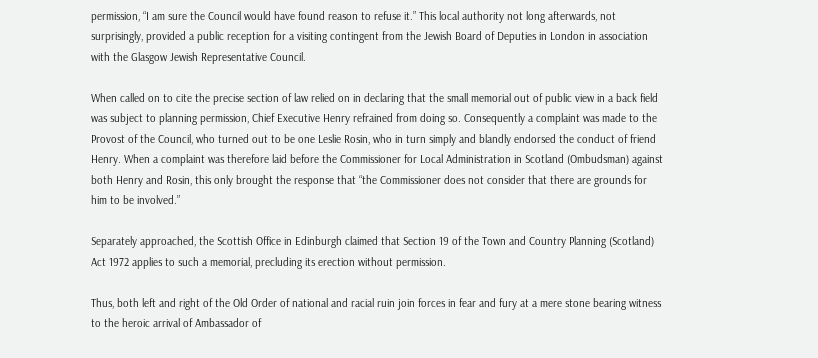permission, “I am sure the Council would have found reason to refuse it.” This local authority not long afterwards, not surprisingly, provided a public reception for a visiting contingent from the Jewish Board of Deputies in London in association with the Glasgow Jewish Representative Council.

When called on to cite the precise section of law relied on in declaring that the small memorial out of public view in a back field was subject to planning permission, Chief Executive Henry refrained from doing so. Consequently a complaint was made to the Provost of the Council, who turned out to be one Leslie Rosin, who in turn simply and blandly endorsed the conduct of friend Henry. When a complaint was therefore laid before the Commissioner for Local Administration in Scotland (Ombudsman) against both Henry and Rosin, this only brought the response that “the Commissioner does not consider that there are grounds for him to be involved.”

Separately approached, the Scottish Office in Edinburgh claimed that Section 19 of the Town and Country Planning (Scotland) Act 1972 applies to such a memorial, precluding its erection without permission.

Thus, both left and right of the Old Order of national and racial ruin join forces in fear and fury at a mere stone bearing witness to the heroic arrival of Ambassador of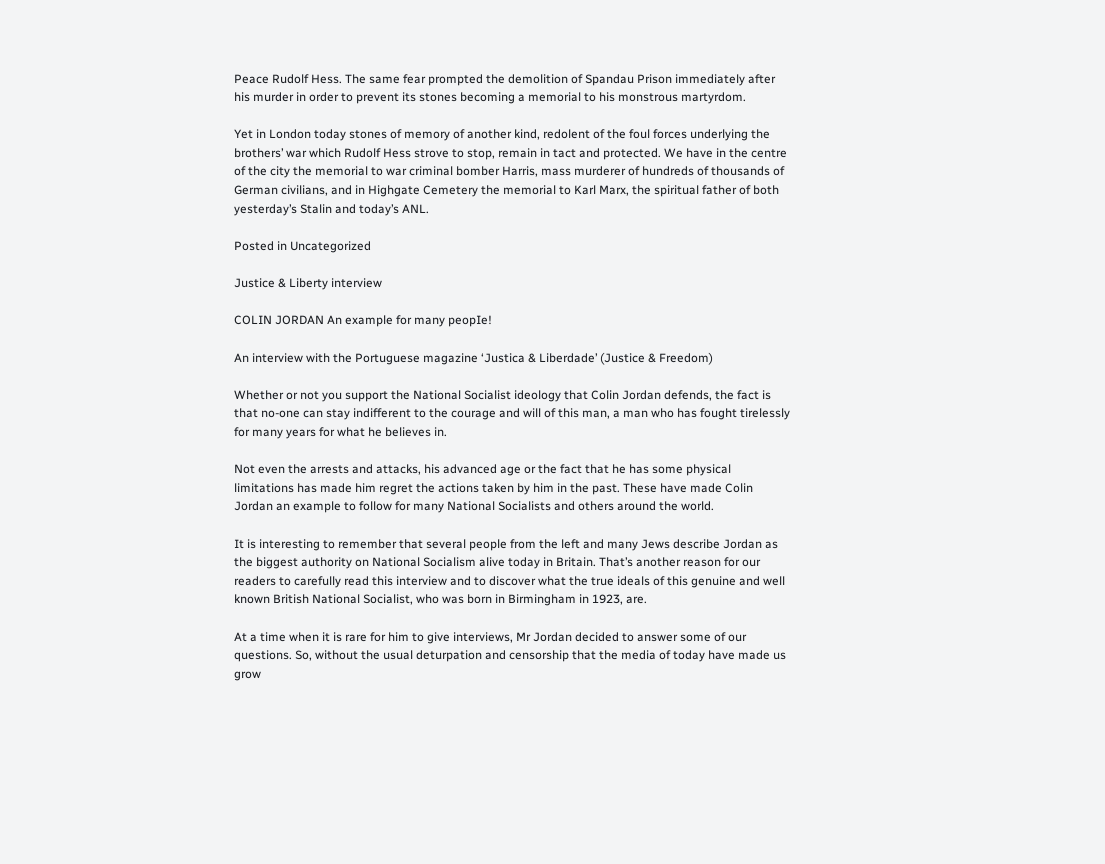Peace Rudolf Hess. The same fear prompted the demolition of Spandau Prison immediately after his murder in order to prevent its stones becoming a memorial to his monstrous martyrdom.

Yet in London today stones of memory of another kind, redolent of the foul forces underlying the brothers’ war which Rudolf Hess strove to stop, remain in tact and protected. We have in the centre of the city the memorial to war criminal bomber Harris, mass murderer of hundreds of thousands of German civilians, and in Highgate Cemetery the memorial to Karl Marx, the spiritual father of both yesterday’s Stalin and today’s ANL.

Posted in Uncategorized

Justice & Liberty interview

COLIN JORDAN An example for many peopIe!

An interview with the Portuguese magazine ‘Justica & Liberdade’ (Justice & Freedom)

Whether or not you support the National Socialist ideology that Colin Jordan defends, the fact is that no-one can stay indifferent to the courage and will of this man, a man who has fought tirelessly for many years for what he believes in.

Not even the arrests and attacks, his advanced age or the fact that he has some physical limitations has made him regret the actions taken by him in the past. These have made Colin Jordan an example to follow for many National Socialists and others around the world.

It is interesting to remember that several people from the left and many Jews describe Jordan as the biggest authority on National Socialism alive today in Britain. That’s another reason for our readers to carefully read this interview and to discover what the true ideals of this genuine and well known British National Socialist, who was born in Birmingham in 1923, are.

At a time when it is rare for him to give interviews, Mr Jordan decided to answer some of our questions. So, without the usual deturpation and censorship that the media of today have made us grow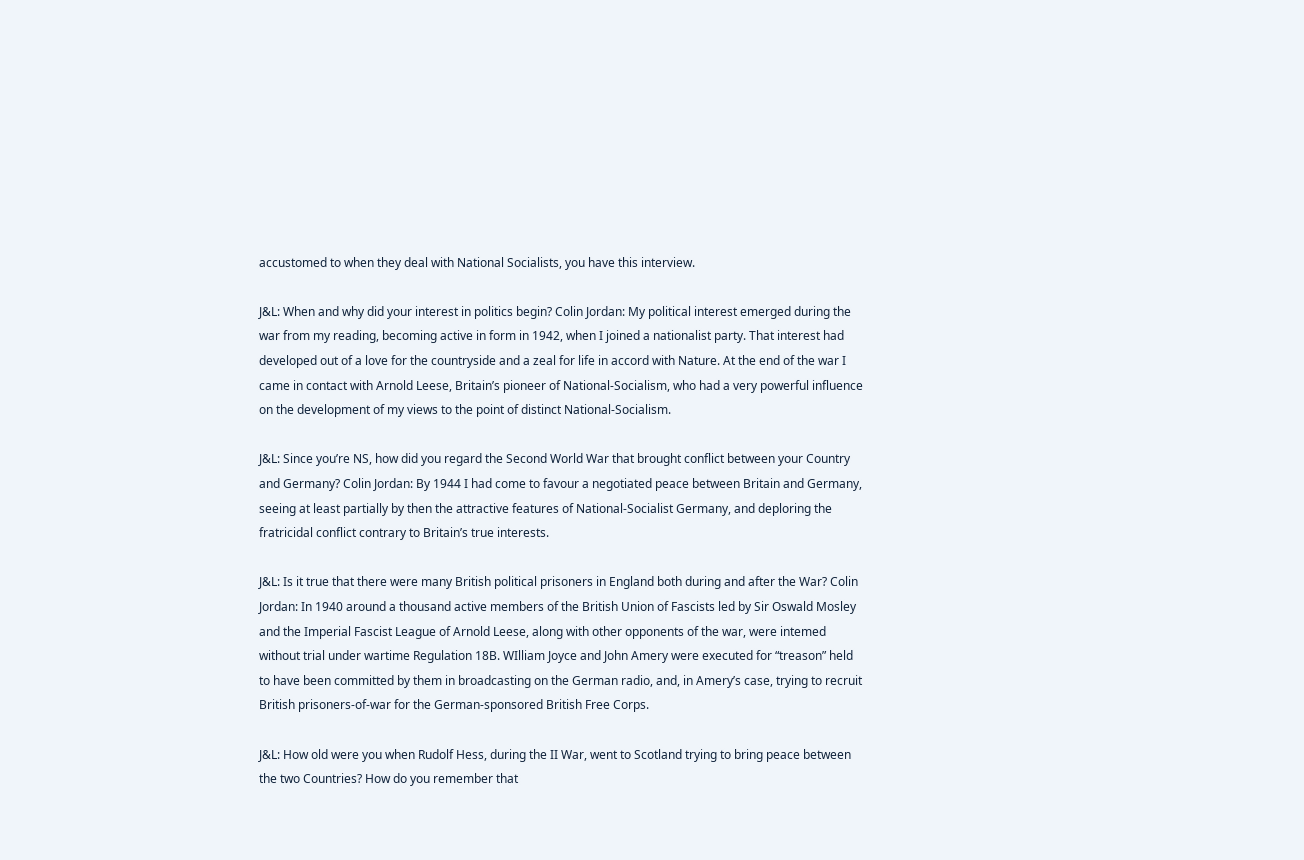accustomed to when they deal with National Socialists, you have this interview.

J&L: When and why did your interest in politics begin? Colin Jordan: My political interest emerged during the war from my reading, becoming active in form in 1942, when I joined a nationalist party. That interest had developed out of a love for the countryside and a zeal for life in accord with Nature. At the end of the war I came in contact with Arnold Leese, Britain’s pioneer of National-Socialism, who had a very powerful influence on the development of my views to the point of distinct National-Socialism.

J&L: Since you’re NS, how did you regard the Second World War that brought conflict between your Country and Germany? Colin Jordan: By 1944 I had come to favour a negotiated peace between Britain and Germany, seeing at least partially by then the attractive features of National-Socialist Germany, and deploring the fratricidal conflict contrary to Britain’s true interests.

J&L: Is it true that there were many British political prisoners in England both during and after the War? Colin Jordan: In 1940 around a thousand active members of the British Union of Fascists led by Sir Oswald Mosley and the Imperial Fascist League of Arnold Leese, along with other opponents of the war, were intemed without trial under wartime Regulation 18B. WIlliam Joyce and John Amery were executed for “treason” held to have been committed by them in broadcasting on the German radio, and, in Amery’s case, trying to recruit British prisoners-of-war for the German-sponsored British Free Corps.

J&L: How old were you when Rudolf Hess, during the II War, went to Scotland trying to bring peace between the two Countries? How do you remember that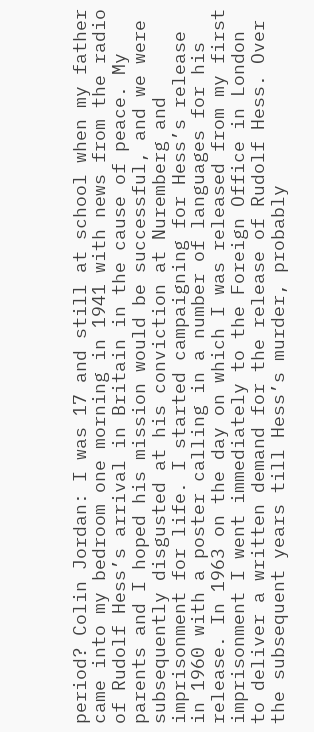period? Colin Jordan: I was 17 and still at school when my father came into my bedroom one morning in 1941 with news from the radio of Rudolf Hess’s arrival in Britain in the cause of peace. My parents and I hoped his mission would be successful, and we were subsequently disgusted at his conviction at Nuremberg and imprisonment for life. I started campaigning for Hess’s release in 1960 with a poster calling in a number of languages for his release. In 1963 on the day on which I was released from my first imprisonment I went immediately to the Foreign Office in London to deliver a written demand for the release of Rudolf Hess. Over the subsequent years till Hess’s murder, probably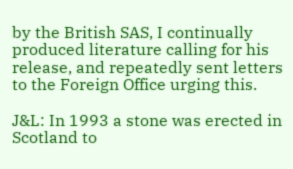by the British SAS, I continually produced literature calling for his release, and repeatedly sent letters to the Foreign Office urging this.

J&L: In 1993 a stone was erected in Scotland to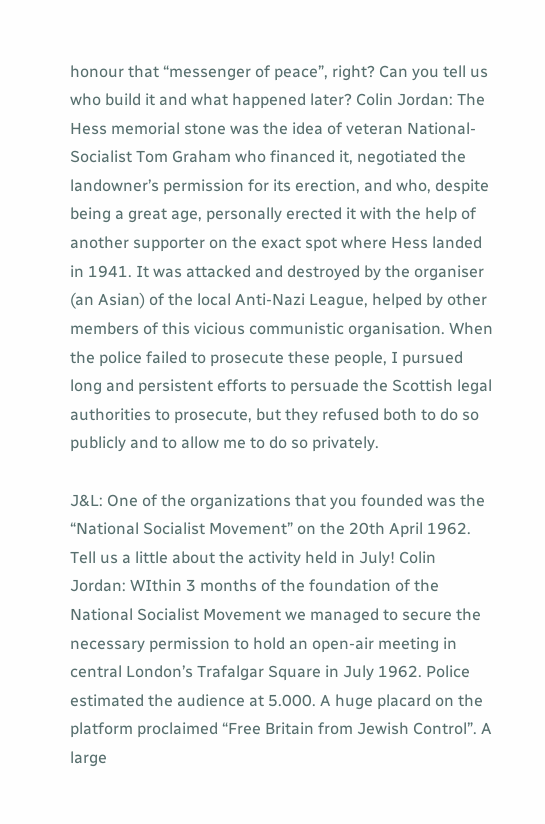honour that “messenger of peace”, right? Can you tell us who build it and what happened later? Colin Jordan: The Hess memorial stone was the idea of veteran National-Socialist Tom Graham who financed it, negotiated the landowner’s permission for its erection, and who, despite being a great age, personally erected it with the help of another supporter on the exact spot where Hess landed in 1941. It was attacked and destroyed by the organiser (an Asian) of the local Anti-Nazi League, helped by other members of this vicious communistic organisation. When the police failed to prosecute these people, I pursued long and persistent efforts to persuade the Scottish legal authorities to prosecute, but they refused both to do so publicly and to allow me to do so privately.

J&L: One of the organizations that you founded was the “National Socialist Movement” on the 20th April 1962. Tell us a little about the activity held in July! Colin Jordan: WIthin 3 months of the foundation of the National Socialist Movement we managed to secure the necessary permission to hold an open-air meeting in central London’s Trafalgar Square in July 1962. Police estimated the audience at 5.000. A huge placard on the platform proclaimed “Free Britain from Jewish Control”. A large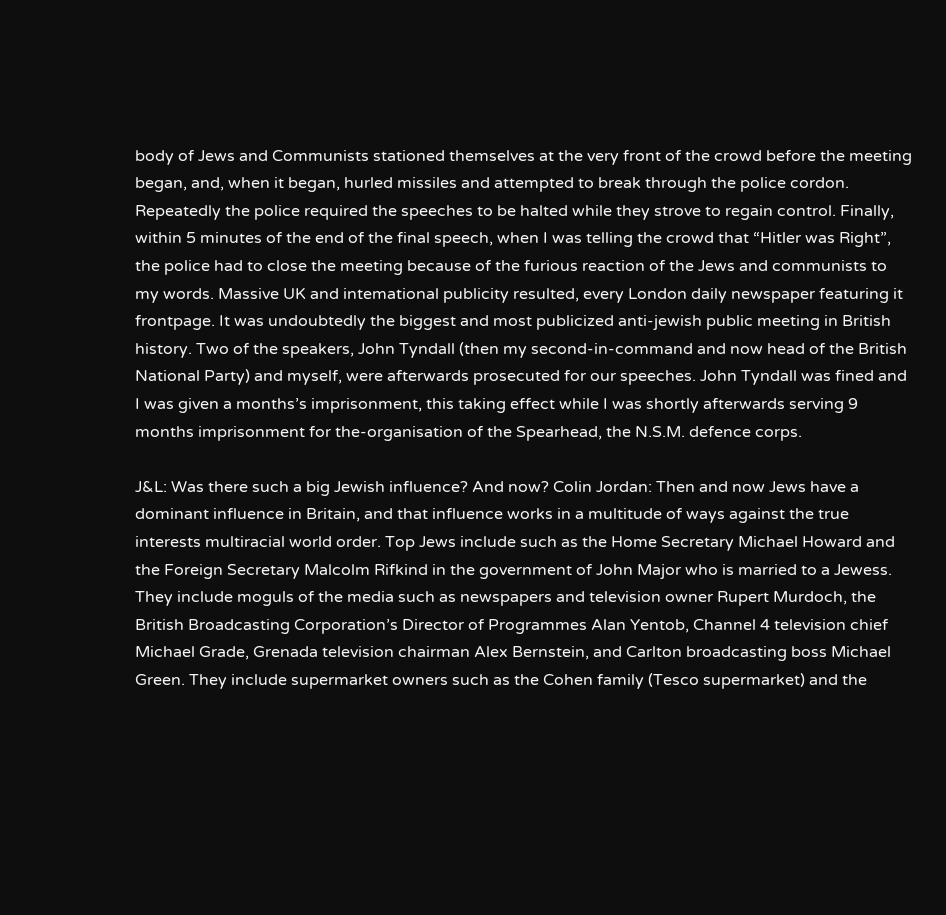body of Jews and Communists stationed themselves at the very front of the crowd before the meeting began, and, when it began, hurled missiles and attempted to break through the police cordon. Repeatedly the police required the speeches to be halted while they strove to regain control. Finally, within 5 minutes of the end of the final speech, when I was telling the crowd that “Hitler was Right”, the police had to close the meeting because of the furious reaction of the Jews and communists to my words. Massive UK and intemational publicity resulted, every London daily newspaper featuring it frontpage. It was undoubtedly the biggest and most publicized anti-jewish public meeting in British history. Two of the speakers, John Tyndall (then my second-in-command and now head of the British National Party) and myself, were afterwards prosecuted for our speeches. John Tyndall was fined and I was given a months’s imprisonment, this taking effect while I was shortly afterwards serving 9 months imprisonment for the-organisation of the Spearhead, the N.S.M. defence corps.

J&L: Was there such a big Jewish influence? And now? Colin Jordan: Then and now Jews have a dominant influence in Britain, and that influence works in a multitude of ways against the true interests multiracial world order. Top Jews include such as the Home Secretary Michael Howard and the Foreign Secretary Malcolm Rifkind in the government of John Major who is married to a Jewess. They include moguls of the media such as newspapers and television owner Rupert Murdoch, the British Broadcasting Corporation’s Director of Programmes Alan Yentob, Channel 4 television chief Michael Grade, Grenada television chairman Alex Bernstein, and Carlton broadcasting boss Michael Green. They include supermarket owners such as the Cohen family (Tesco supermarket) and the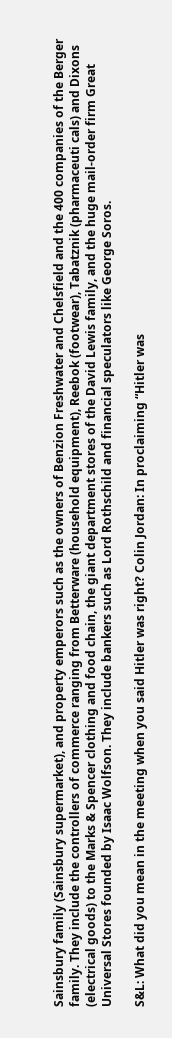Sainsbury family (Sainsbury supermarket), and property emperors such as the owners of Benzion Freshwater and Chelsfield and the 400 companies of the Berger family. They include the controllers of commerce ranging from Betterware (household equipment), Reebok (footwear), Tabatznik (pharmaceuti cals) and Dixons (electrical goods) to the Marks & Spencer clothing and food chain, the giant department stores of the David Lewis family, and the huge mail-order firm Great Universal Stores founded by Isaac Wolfson. They include bankers such as Lord Rothschild and financial speculators like George Soros.

S&L: What did you mean in the meeting when you said Hitler was right? Colin Jordan: In proclaiming “Hitler was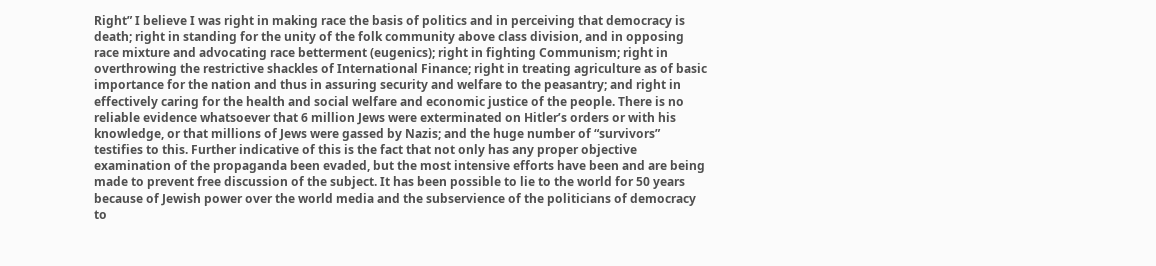Right” I believe I was right in making race the basis of politics and in perceiving that democracy is death; right in standing for the unity of the folk community above class division, and in opposing race mixture and advocating race betterment (eugenics); right in fighting Communism; right in overthrowing the restrictive shackles of International Finance; right in treating agriculture as of basic importance for the nation and thus in assuring security and welfare to the peasantry; and right in effectively caring for the health and social welfare and economic justice of the people. There is no reliable evidence whatsoever that 6 million Jews were exterminated on Hitler’s orders or with his knowledge, or that millions of Jews were gassed by Nazis; and the huge number of “survivors” testifies to this. Further indicative of this is the fact that not only has any proper objective examination of the propaganda been evaded, but the most intensive efforts have been and are being made to prevent free discussion of the subject. It has been possible to lie to the world for 50 years because of Jewish power over the world media and the subservience of the politicians of democracy to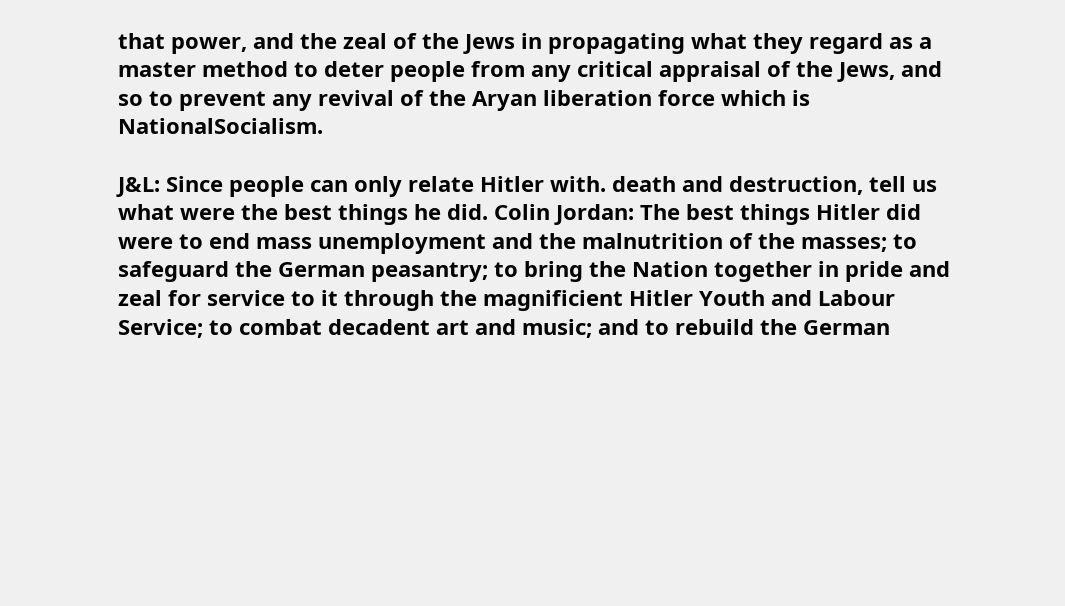that power, and the zeal of the Jews in propagating what they regard as a master method to deter people from any critical appraisal of the Jews, and so to prevent any revival of the Aryan liberation force which is NationalSocialism.

J&L: Since people can only relate Hitler with. death and destruction, tell us what were the best things he did. Colin Jordan: The best things Hitler did were to end mass unemployment and the malnutrition of the masses; to safeguard the German peasantry; to bring the Nation together in pride and zeal for service to it through the magnificient Hitler Youth and Labour Service; to combat decadent art and music; and to rebuild the German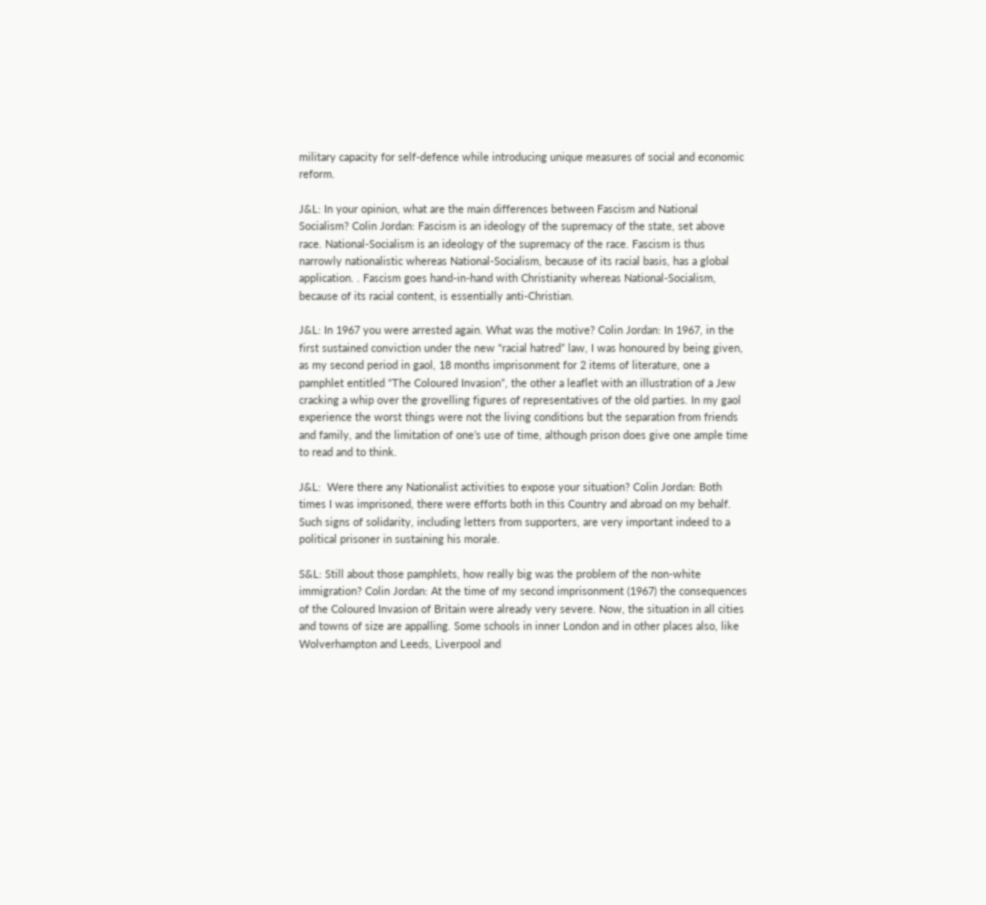military capacity for self-defence while introducing unique measures of social and economic reform.

J&L: In your opinion, what are the main differences between Fascism and National Socialism? Colin Jordan: Fascism is an ideology of the supremacy of the state, set above race. National-Socialism is an ideology of the supremacy of the race. Fascism is thus narrowly nationalistic whereas National-Socialism, because of its racial basis, has a global application. . Fascism goes hand-in-hand with Christianity whereas National-Socialism, because of its racial content, is essentially anti-Christian.

J&L: In 1967 you were arrested again. What was the motive? Colin Jordan: In 1967, in the first sustained conviction under the new “racial hatred” law, I was honoured by being given, as my second period in gaol, 18 months imprisonment for 2 items of literature, one a pamphlet entitled “The Coloured Invasion”, the other a leaflet with an illustration of a Jew cracking a whip over the grovelling figures of representatives of the old parties. In my gaol experience the worst things were not the living conditions but the separation from friends and family, and the limitation of one’s use of time, although prison does give one ample time to read and to think.

J&L:  Were there any Nationalist activities to expose your situation? Colin Jordan: Both times I was imprisoned, there were efforts both in this Country and abroad on my behalf. Such signs of solidarity, including letters from supporters, are very important indeed to a political prisoner in sustaining his morale.

S&L: Still about those pamphlets, how really big was the problem of the non-white immigration? Colin Jordan: At the time of my second imprisonment (1967) the consequences of the Coloured Invasion of Britain were already very severe. Now, the situation in all cities and towns of size are appalling. Some schools in inner London and in other places also, like Wolverhampton and Leeds, Liverpool and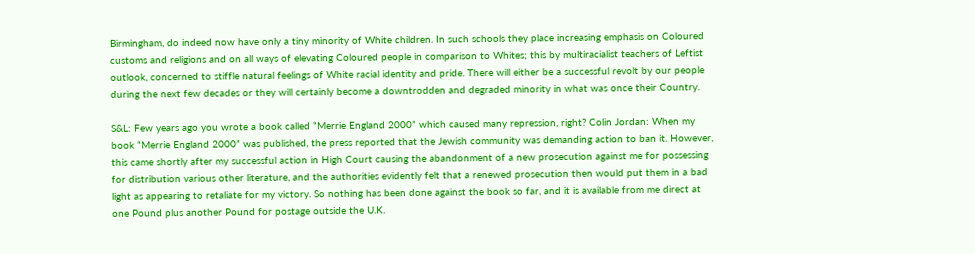Birmingham, do indeed now have only a tiny minority of White children. In such schools they place increasing emphasis on Coloured customs and religions and on all ways of elevating Coloured people in comparison to Whites; this by multiracialist teachers of Leftist outlook, concerned to stiffle natural feelings of White racial identity and pride. There will either be a successful revolt by our people during the next few decades or they will certainly become a downtrodden and degraded minority in what was once their Country.

S&L: Few years ago you wrote a book called “Merrie England 2000” which caused many repression, right? Colin Jordan: When my book “Merrie England 2000” was published, the press reported that the Jewish community was demanding action to ban it. However, this came shortly after my successful action in High Court causing the abandonment of a new prosecution against me for possessing for distribution various other literature, and the authorities evidently felt that a renewed prosecution then would put them in a bad light as appearing to retaliate for my victory. So nothing has been done against the book so far, and it is available from me direct at one Pound plus another Pound for postage outside the U.K.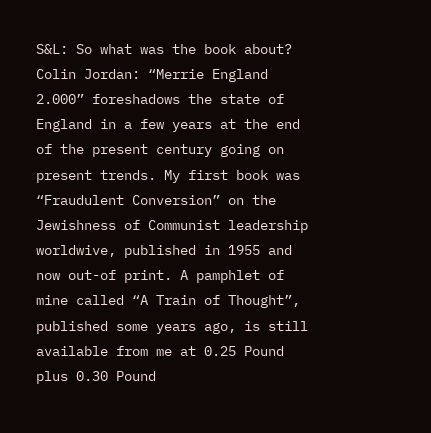S&L: So what was the book about? Colin Jordan: “Merrie England 2.000” foreshadows the state of England in a few years at the end of the present century going on present trends. My first book was “Fraudulent Conversion” on the Jewishness of Communist leadership worldwive, published in 1955 and now out-of print. A pamphlet of mine called “A Train of Thought”, published some years ago, is still available from me at 0.25 Pound plus 0.30 Pound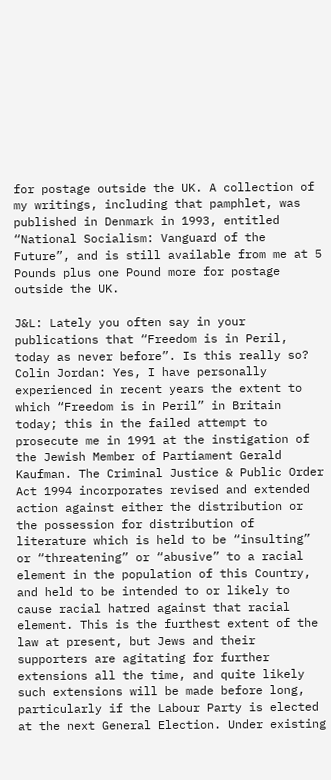for postage outside the UK. A collection of my writings, including that pamphlet, was published in Denmark in 1993, entitled “National Socialism: Vanguard of the Future”, and is still available from me at 5 Pounds plus one Pound more for postage outside the UK.

J&L: Lately you often say in your publications that “Freedom is in Peril, today as never before”. Is this really so? Colin Jordan: Yes, I have personally experienced in recent years the extent to which “Freedom is in Peril” in Britain today; this in the failed attempt to prosecute me in 1991 at the instigation of the Jewish Member of Partiament Gerald Kaufman. The Criminal Justice & Public Order Act 1994 incorporates revised and extended action against either the distribution or the possession for distribution of literature which is held to be “insulting” or “threatening” or “abusive” to a racial element in the population of this Country, and held to be intended to or likely to cause racial hatred against that racial element. This is the furthest extent of the law at present, but Jews and their supporters are agitating for further extensions all the time, and quite likely such extensions will be made before long, particularly if the Labour Party is elected at the next General Election. Under existing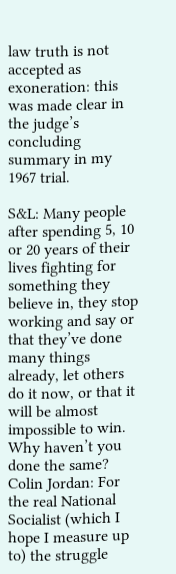law truth is not accepted as exoneration: this was made clear in the judge’s concluding summary in my 1967 trial.

S&L: Many people after spending 5, 10 or 20 years of their lives fighting for something they believe in, they stop working and say or that they’ve done many things already, let others do it now, or that it will be almost impossible to win. Why haven’t you done the same? Colin Jordan: For the real National Socialist (which I hope I measure up to) the struggle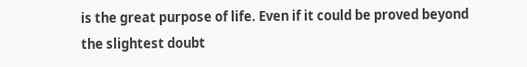is the great purpose of life. Even if it could be proved beyond the slightest doubt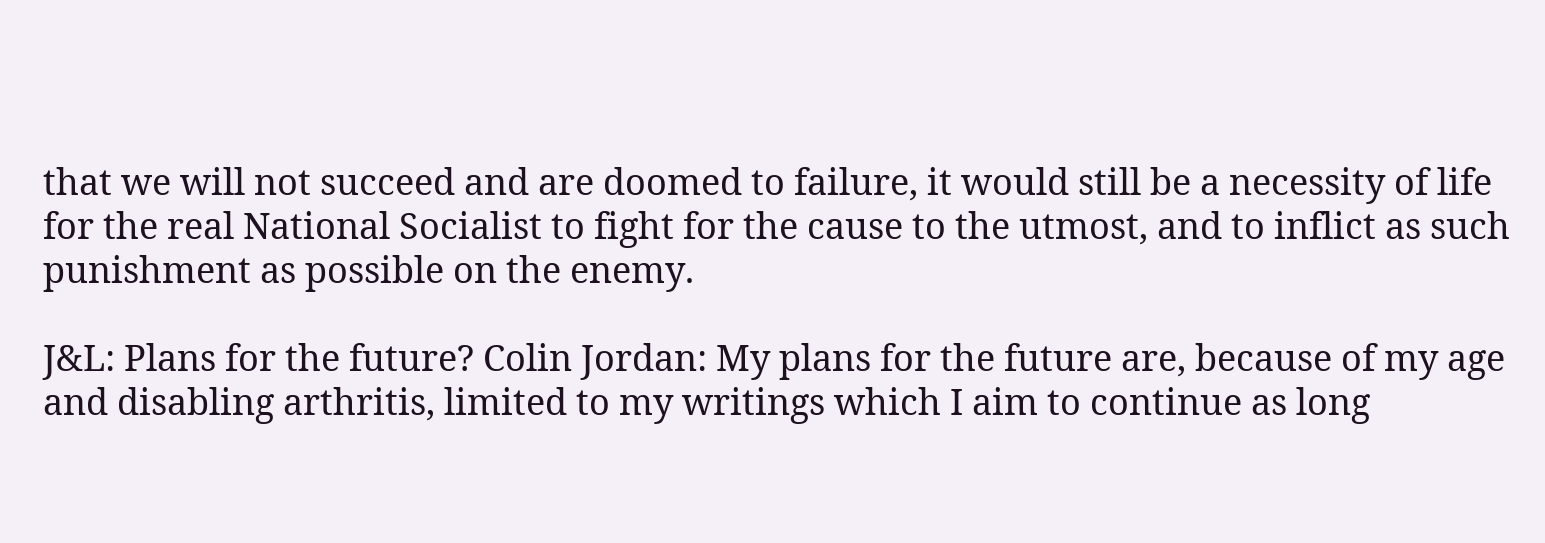that we will not succeed and are doomed to failure, it would still be a necessity of life for the real National Socialist to fight for the cause to the utmost, and to inflict as such punishment as possible on the enemy.

J&L: Plans for the future? Colin Jordan: My plans for the future are, because of my age and disabling arthritis, limited to my writings which I aim to continue as long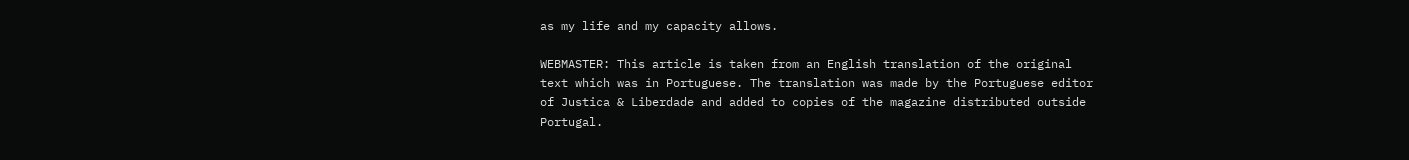as my life and my capacity allows.

WEBMASTER: This article is taken from an English translation of the original text which was in Portuguese. The translation was made by the Portuguese editor of Justica & Liberdade and added to copies of the magazine distributed outside Portugal.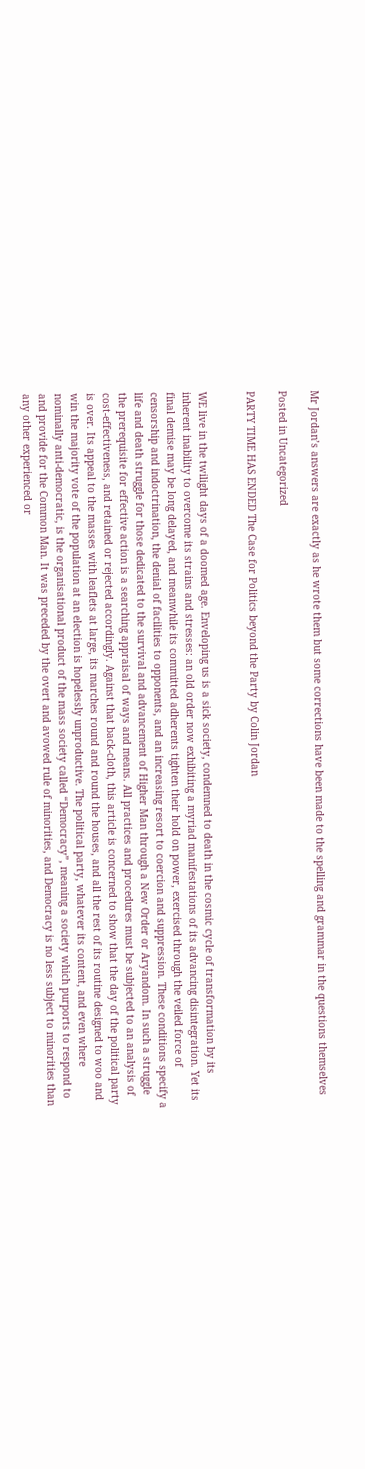Mr Jordan’s answers are exactly as he wrote them but some corrections have been made to the spelling and grammar in the questions themselves

Posted in Uncategorized

PARTY TIME HAS ENDED The Case for Politics beyond the Party by Colin Jordan


WE live in the twilight days of a doomed age. Enveloping us is a sick society, condemned to death in the cosmic cycle of transformation by its inherent inability to overcome its strains and stresses: an old order now exhibiting a myriad manifestations of its advancing disintegration. Yet its final demise may be long delayed, and meanwhile its committed adherents tighten their hold on power, exercised through the veiled force of censorship and indoctrination, the denial of facilities to opponents, and an increasing resort to coercion and suppression. These conditions specify a life and death struggle for those dedicated to the survival and advancement of Higher Man through a New Order or Aryandom. In such a struggle the prerequisite for effective action is a searching appraisal of ways and means. All practices and procedures must be subjected to an analysis of cost-effectiveness, and retained or rejected accordingly. Against that back-cloth, this article is concerned to show that the day of the political party is over. Its appeal to the masses with leaflets at large, its marches round and round the houses, and all the rest of its routine designed to woo and win the majority vote of the population at an election is hopelessly unproductive. The political party, whatever its content, and even where nominally anti-democratic, is the organisational product of the mass society called “Democracy”, meaning a society which purports to respond to and provide for the Common Man. It was preceded by the overt and avowed rule of minorities, and Democracy is no less subject to minorities than any other experienced or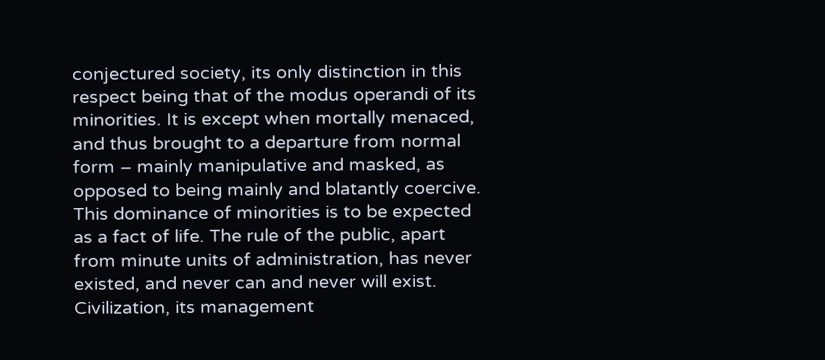conjectured society, its only distinction in this respect being that of the modus operandi of its minorities. It is except when mortally menaced, and thus brought to a departure from normal form – mainly manipulative and masked, as opposed to being mainly and blatantly coercive. This dominance of minorities is to be expected as a fact of life. The rule of the public, apart from minute units of administration, has never existed, and never can and never will exist. Civilization, its management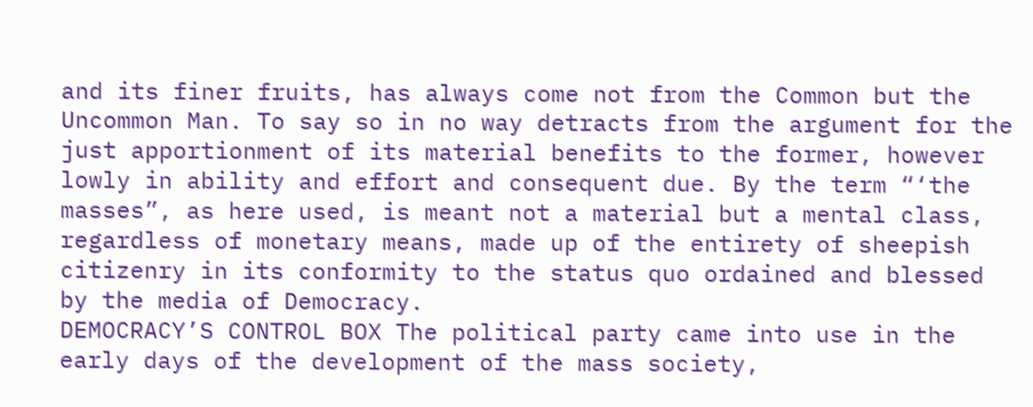and its finer fruits, has always come not from the Common but the Uncommon Man. To say so in no way detracts from the argument for the just apportionment of its material benefits to the former, however lowly in ability and effort and consequent due. By the term “‘the masses”, as here used, is meant not a material but a mental class, regardless of monetary means, made up of the entirety of sheepish citizenry in its conformity to the status quo ordained and blessed by the media of Democracy.
DEMOCRACY’S CONTROL BOX The political party came into use in the early days of the development of the mass society,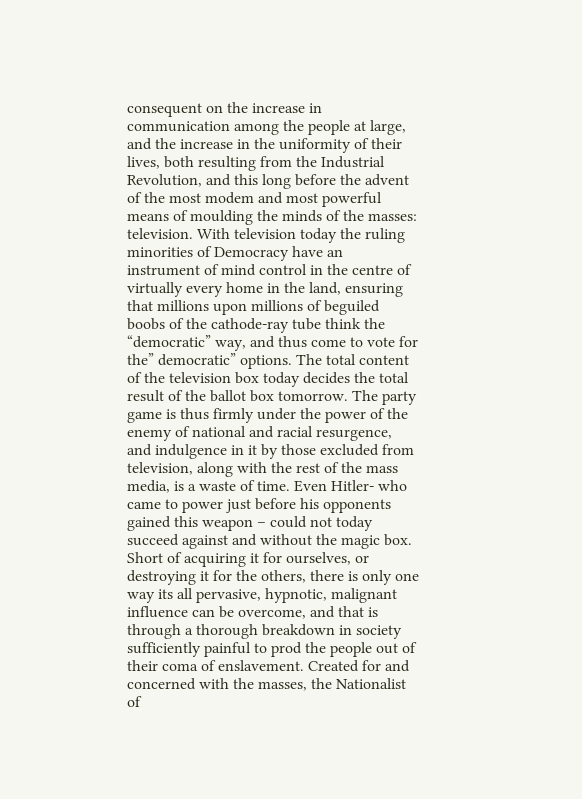consequent on the increase in communication among the people at large, and the increase in the uniformity of their lives, both resulting from the Industrial Revolution, and this long before the advent of the most modem and most powerful means of moulding the minds of the masses: television. With television today the ruling minorities of Democracy have an instrument of mind control in the centre of virtually every home in the land, ensuring that millions upon millions of beguiled boobs of the cathode-ray tube think the “democratic” way, and thus come to vote for the” democratic” options. The total content of the television box today decides the total result of the ballot box tomorrow. The party game is thus firmly under the power of the enemy of national and racial resurgence, and indulgence in it by those excluded from television, along with the rest of the mass media, is a waste of time. Even Hitler- who came to power just before his opponents gained this weapon – could not today succeed against and without the magic box. Short of acquiring it for ourselves, or destroying it for the others, there is only one way its all pervasive, hypnotic, malignant influence can be overcome, and that is through a thorough breakdown in society sufficiently painful to prod the people out of their coma of enslavement. Created for and concerned with the masses, the Nationalist of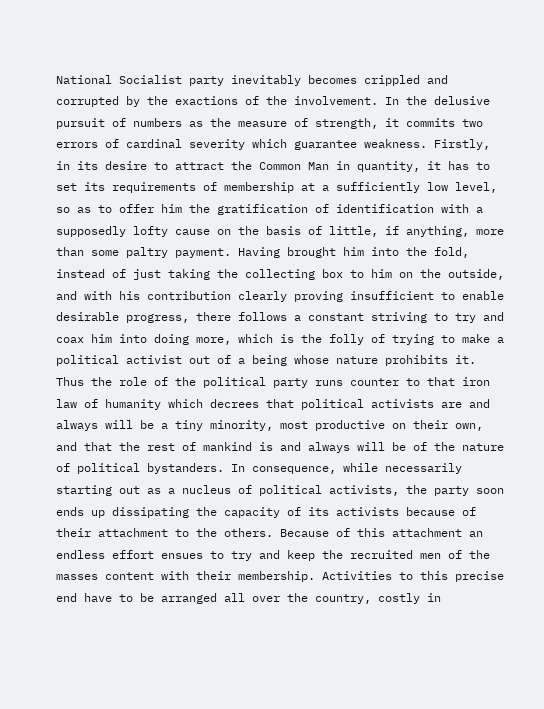National Socialist party inevitably becomes crippled and corrupted by the exactions of the involvement. In the delusive pursuit of numbers as the measure of strength, it commits two errors of cardinal severity which guarantee weakness. Firstly, in its desire to attract the Common Man in quantity, it has to set its requirements of membership at a sufficiently low level, so as to offer him the gratification of identification with a supposedly lofty cause on the basis of little, if anything, more than some paltry payment. Having brought him into the fold, instead of just taking the collecting box to him on the outside, and with his contribution clearly proving insufficient to enable desirable progress, there follows a constant striving to try and coax him into doing more, which is the folly of trying to make a political activist out of a being whose nature prohibits it. Thus the role of the political party runs counter to that iron law of humanity which decrees that political activists are and always will be a tiny minority, most productive on their own, and that the rest of mankind is and always will be of the nature of political bystanders. In consequence, while necessarily starting out as a nucleus of political activists, the party soon ends up dissipating the capacity of its activists because of their attachment to the others. Because of this attachment an endless effort ensues to try and keep the recruited men of the masses content with their membership. Activities to this precise end have to be arranged all over the country, costly in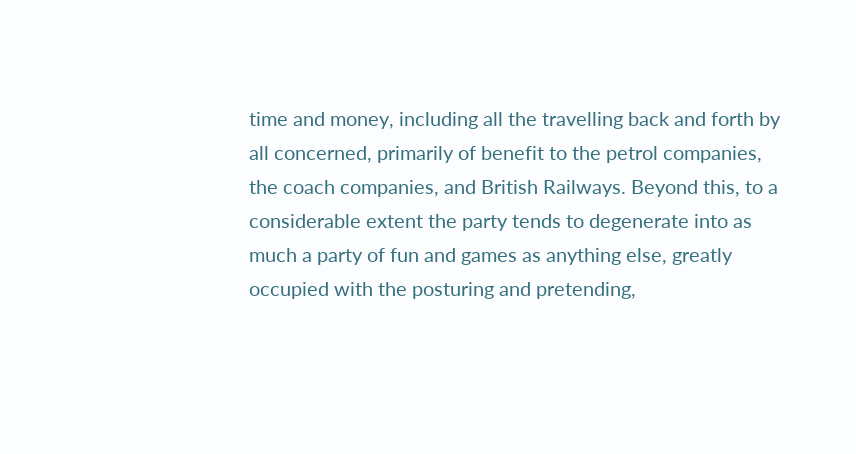time and money, including all the travelling back and forth by all concerned, primarily of benefit to the petrol companies, the coach companies, and British Railways. Beyond this, to a considerable extent the party tends to degenerate into as much a party of fun and games as anything else, greatly occupied with the posturing and pretending,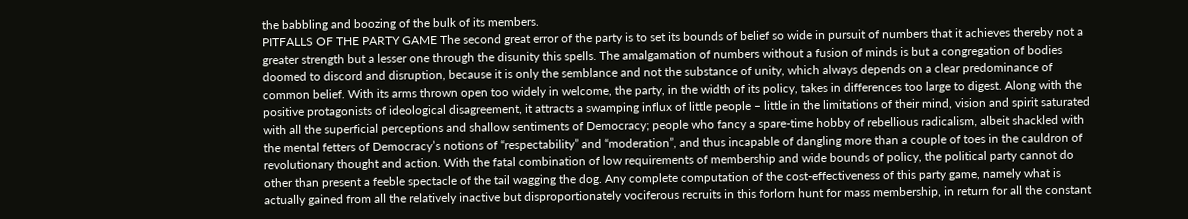the babbling and boozing of the bulk of its members.
PITFALLS OF THE PARTY GAME The second great error of the party is to set its bounds of belief so wide in pursuit of numbers that it achieves thereby not a greater strength but a lesser one through the disunity this spells. The amalgamation of numbers without a fusion of minds is but a congregation of bodies doomed to discord and disruption, because it is only the semblance and not the substance of unity, which always depends on a clear predominance of common belief. With its arms thrown open too widely in welcome, the party, in the width of its policy, takes in differences too large to digest. Along with the positive protagonists of ideological disagreement, it attracts a swamping influx of little people – little in the limitations of their mind, vision and spirit saturated with all the superficial perceptions and shallow sentiments of Democracy; people who fancy a spare-time hobby of rebellious radicalism, albeit shackled with the mental fetters of Democracy’s notions of “respectability” and “moderation”, and thus incapable of dangling more than a couple of toes in the cauldron of revolutionary thought and action. With the fatal combination of low requirements of membership and wide bounds of policy, the political party cannot do other than present a feeble spectacle of the tail wagging the dog. Any complete computation of the cost-effectiveness of this party game, namely what is actually gained from all the relatively inactive but disproportionately vociferous recruits in this forlorn hunt for mass membership, in return for all the constant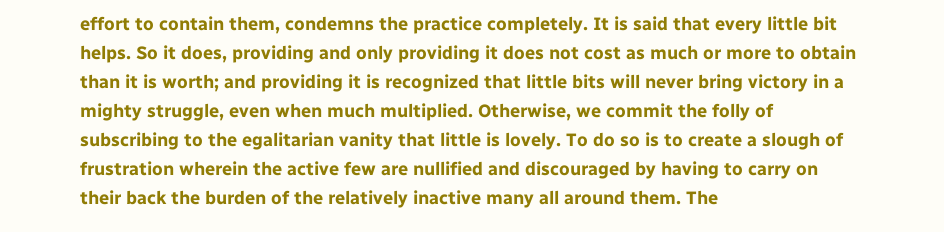effort to contain them, condemns the practice completely. It is said that every little bit helps. So it does, providing and only providing it does not cost as much or more to obtain than it is worth; and providing it is recognized that little bits will never bring victory in a mighty struggle, even when much multiplied. Otherwise, we commit the folly of subscribing to the egalitarian vanity that little is lovely. To do so is to create a slough of frustration wherein the active few are nullified and discouraged by having to carry on their back the burden of the relatively inactive many all around them. The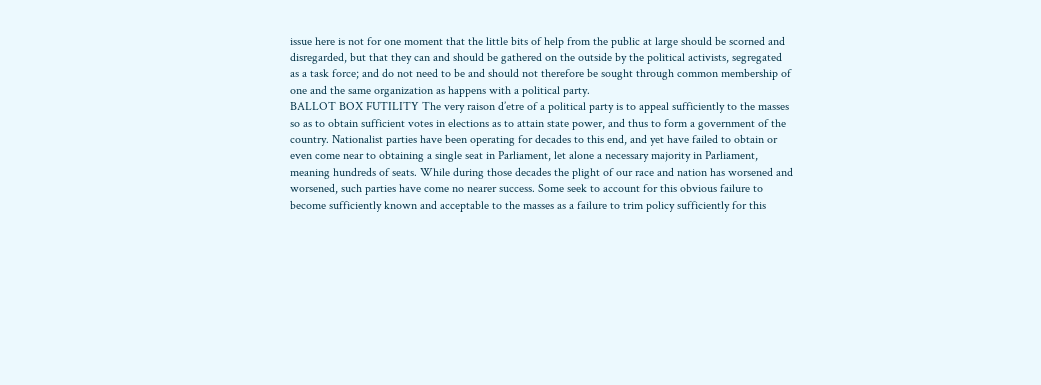issue here is not for one moment that the little bits of help from the public at large should be scorned and disregarded, but that they can and should be gathered on the outside by the political activists, segregated as a task force; and do not need to be and should not therefore be sought through common membership of one and the same organization as happens with a political party.
BALLOT BOX FUTILITY The very raison d’etre of a political party is to appeal sufficiently to the masses so as to obtain sufficient votes in elections as to attain state power, and thus to form a government of the country. Nationalist parties have been operating for decades to this end, and yet have failed to obtain or even come near to obtaining a single seat in Parliament, let alone a necessary majority in Parliament, meaning hundreds of seats. While during those decades the plight of our race and nation has worsened and worsened, such parties have come no nearer success. Some seek to account for this obvious failure to become sufficiently known and acceptable to the masses as a failure to trim policy sufficiently for this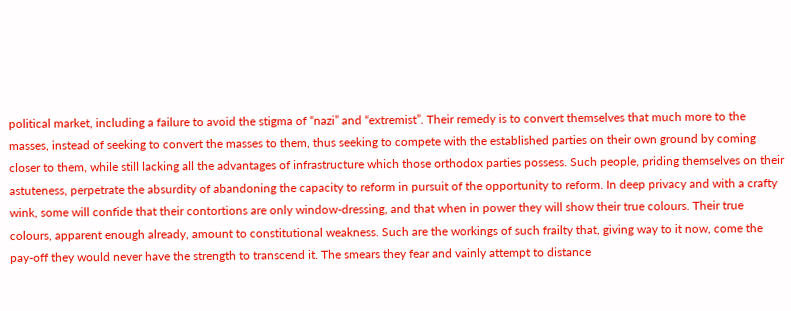political market, including a failure to avoid the stigma of “nazi” and “extremist”. Their remedy is to convert themselves that much more to the masses, instead of seeking to convert the masses to them, thus seeking to compete with the established parties on their own ground by coming closer to them, while still lacking all the advantages of infrastructure which those orthodox parties possess. Such people, priding themselves on their astuteness, perpetrate the absurdity of abandoning the capacity to reform in pursuit of the opportunity to reform. In deep privacy and with a crafty wink, some will confide that their contortions are only window-dressing, and that when in power they will show their true colours. Their true colours, apparent enough already, amount to constitutional weakness. Such are the workings of such frailty that, giving way to it now, come the pay-off they would never have the strength to transcend it. The smears they fear and vainly attempt to distance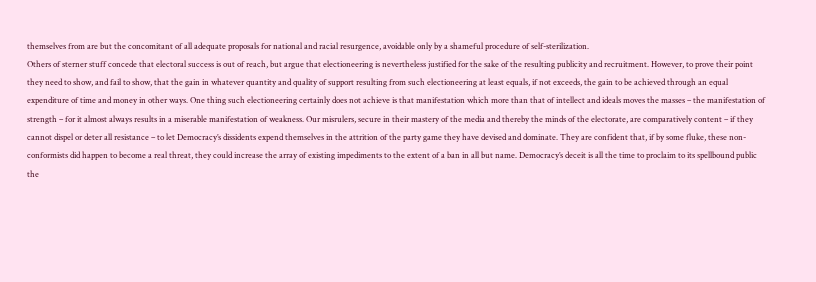themselves from are but the concomitant of all adequate proposals for national and racial resurgence, avoidable only by a shameful procedure of self-sterilization.
Others of sterner stuff concede that electoral success is out of reach, but argue that electioneering is nevertheless justified for the sake of the resulting publicity and recruitment. However, to prove their point they need to show, and fail to show, that the gain in whatever quantity and quality of support resulting from such electioneering at least equals, if not exceeds, the gain to be achieved through an equal expenditure of time and money in other ways. One thing such electioneering certainly does not achieve is that manifestation which more than that of intellect and ideals moves the masses – the manifestation of strength – for it almost always results in a miserable manifestation of weakness. Our misrulers, secure in their mastery of the media and thereby the minds of the electorate, are comparatively content – if they cannot dispel or deter all resistance – to let Democracy’s dissidents expend themselves in the attrition of the party game they have devised and dominate. They are confident that, if by some fluke, these non-conformists did happen to become a real threat, they could increase the array of existing impediments to the extent of a ban in all but name. Democracy’s deceit is all the time to proclaim to its spellbound public the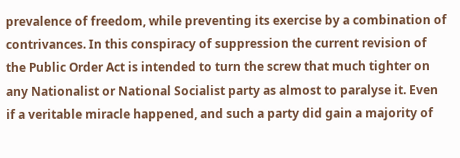prevalence of freedom, while preventing its exercise by a combination of contrivances. In this conspiracy of suppression the current revision of the Public Order Act is intended to turn the screw that much tighter on any Nationalist or National Socialist party as almost to paralyse it. Even if a veritable miracle happened, and such a party did gain a majority of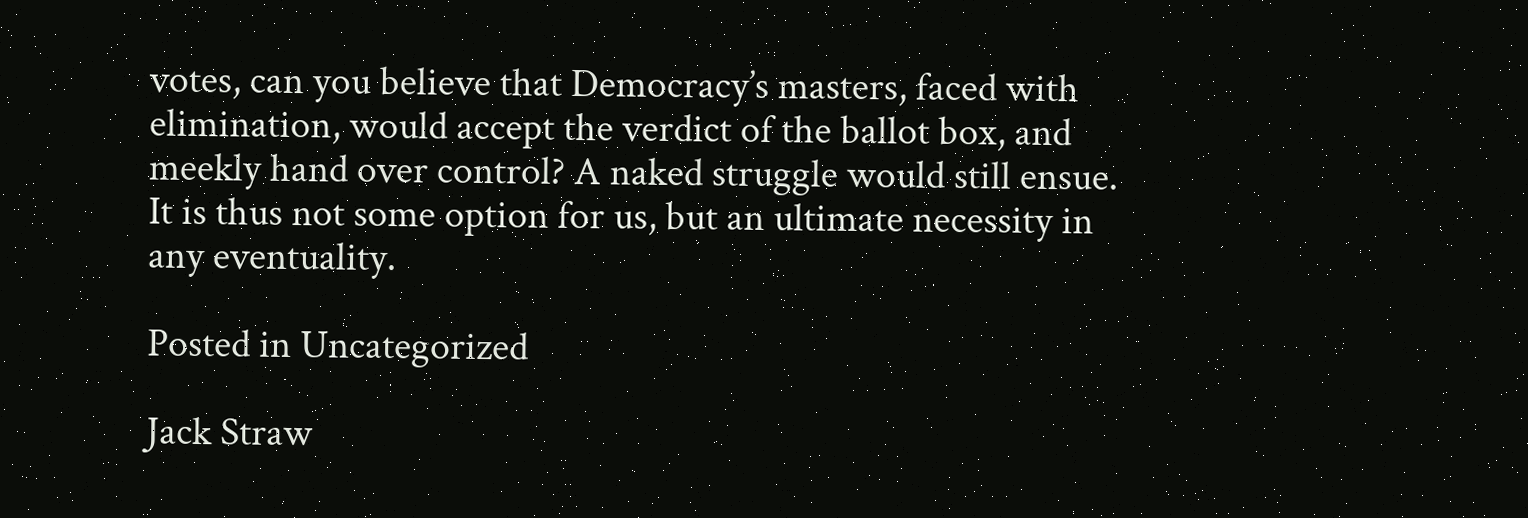votes, can you believe that Democracy’s masters, faced with elimination, would accept the verdict of the ballot box, and meekly hand over control? A naked struggle would still ensue. It is thus not some option for us, but an ultimate necessity in any eventuality.

Posted in Uncategorized

Jack Straw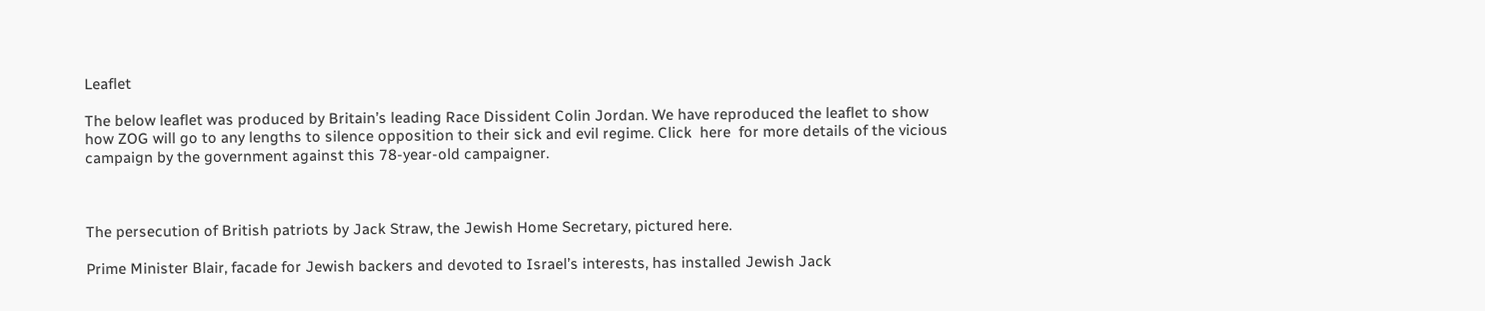Leaflet

The below leaflet was produced by Britain’s leading Race Dissident Colin Jordan. We have reproduced the leaflet to show how ZOG will go to any lengths to silence opposition to their sick and evil regime. Click  here  for more details of the vicious campaign by the government against this 78-year-old campaigner.



The persecution of British patriots by Jack Straw, the Jewish Home Secretary, pictured here.

Prime Minister Blair, facade for Jewish backers and devoted to Israel’s interests, has installed Jewish Jack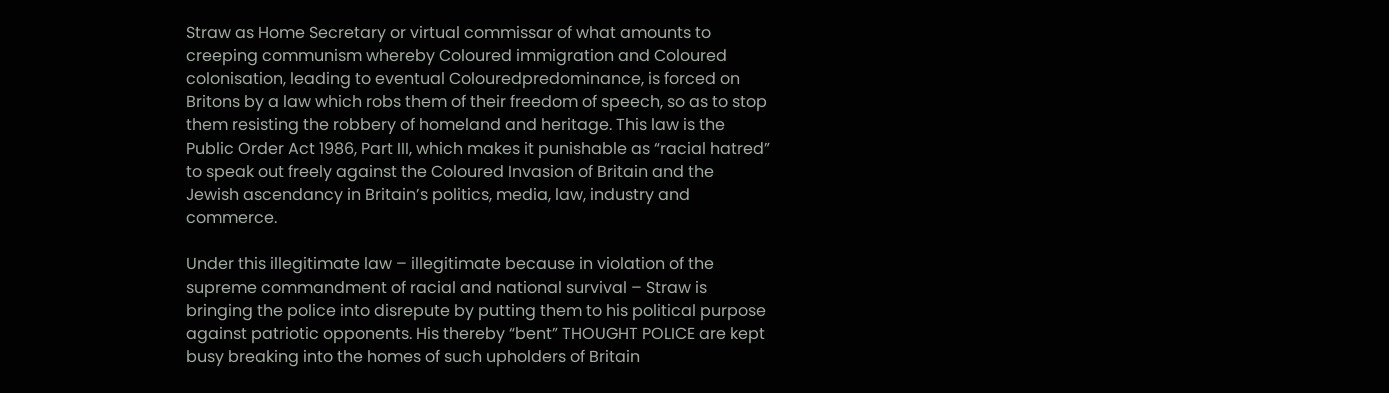Straw as Home Secretary or virtual commissar of what amounts to creeping communism whereby Coloured immigration and Coloured colonisation, leading to eventual Colouredpredominance, is forced on Britons by a law which robs them of their freedom of speech, so as to stop them resisting the robbery of homeland and heritage. This law is the Public Order Act 1986, Part III, which makes it punishable as “racial hatred” to speak out freely against the Coloured Invasion of Britain and the Jewish ascendancy in Britain’s politics, media, law, industry and commerce.

Under this illegitimate law – illegitimate because in violation of the supreme commandment of racial and national survival – Straw is bringing the police into disrepute by putting them to his political purpose against patriotic opponents. His thereby “bent” THOUGHT POLICE are kept busy breaking into the homes of such upholders of Britain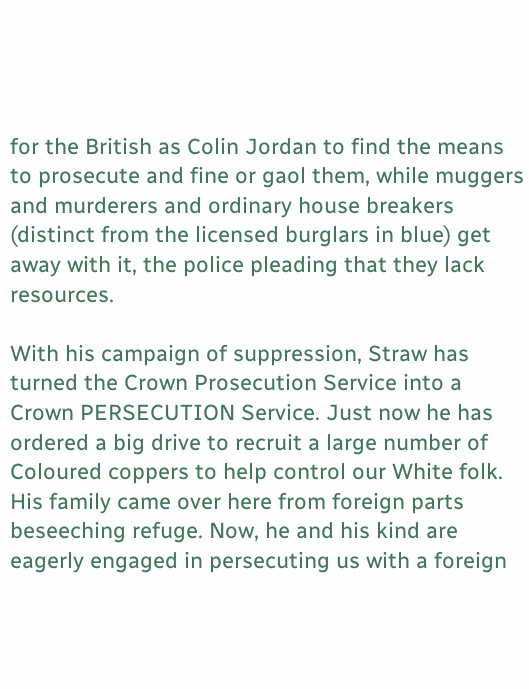for the British as Colin Jordan to find the means to prosecute and fine or gaol them, while muggers and murderers and ordinary house breakers (distinct from the licensed burglars in blue) get away with it, the police pleading that they lack resources.

With his campaign of suppression, Straw has turned the Crown Prosecution Service into a Crown PERSECUTION Service. Just now he has ordered a big drive to recruit a large number of Coloured coppers to help control our White folk. His family came over here from foreign parts beseeching refuge. Now, he and his kind are eagerly engaged in persecuting us with a foreign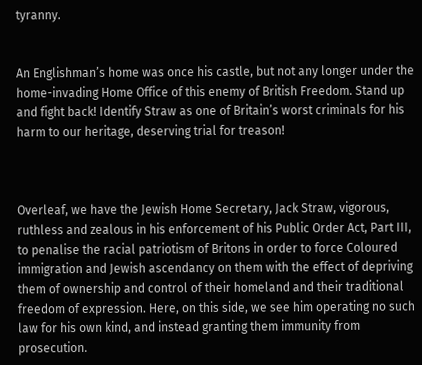tyranny.


An Englishman’s home was once his castle, but not any longer under the home-invading Home Office of this enemy of British Freedom. Stand up and fight back! Identify Straw as one of Britain’s worst criminals for his harm to our heritage, deserving trial for treason!



Overleaf, we have the Jewish Home Secretary, Jack Straw, vigorous, ruthless and zealous in his enforcement of his Public Order Act, Part III, to penalise the racial patriotism of Britons in order to force Coloured immigration and Jewish ascendancy on them with the effect of depriving them of ownership and control of their homeland and their traditional freedom of expression. Here, on this side, we see him operating no such law for his own kind, and instead granting them immunity from prosecution.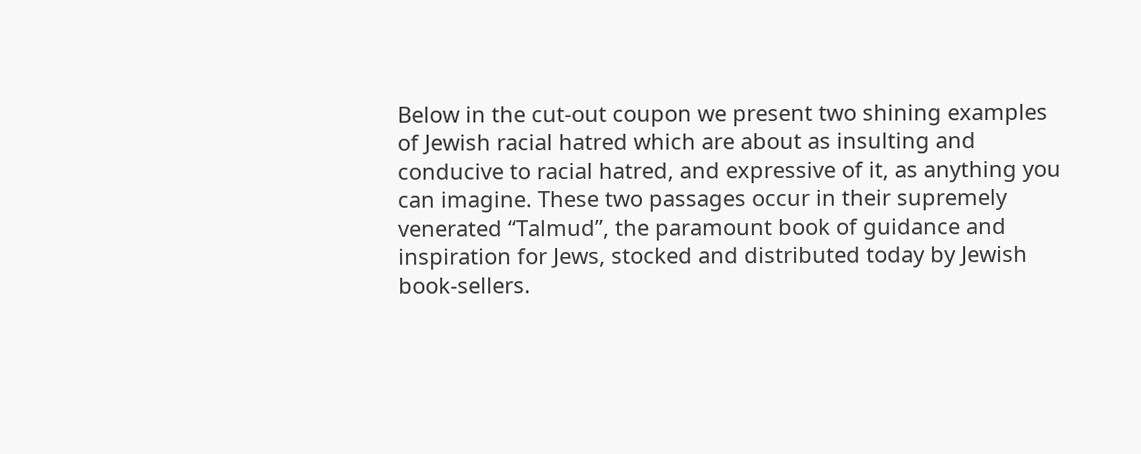Below in the cut-out coupon we present two shining examples of Jewish racial hatred which are about as insulting and conducive to racial hatred, and expressive of it, as anything you can imagine. These two passages occur in their supremely venerated “Talmud”, the paramount book of guidance and inspiration for Jews, stocked and distributed today by Jewish book-sellers.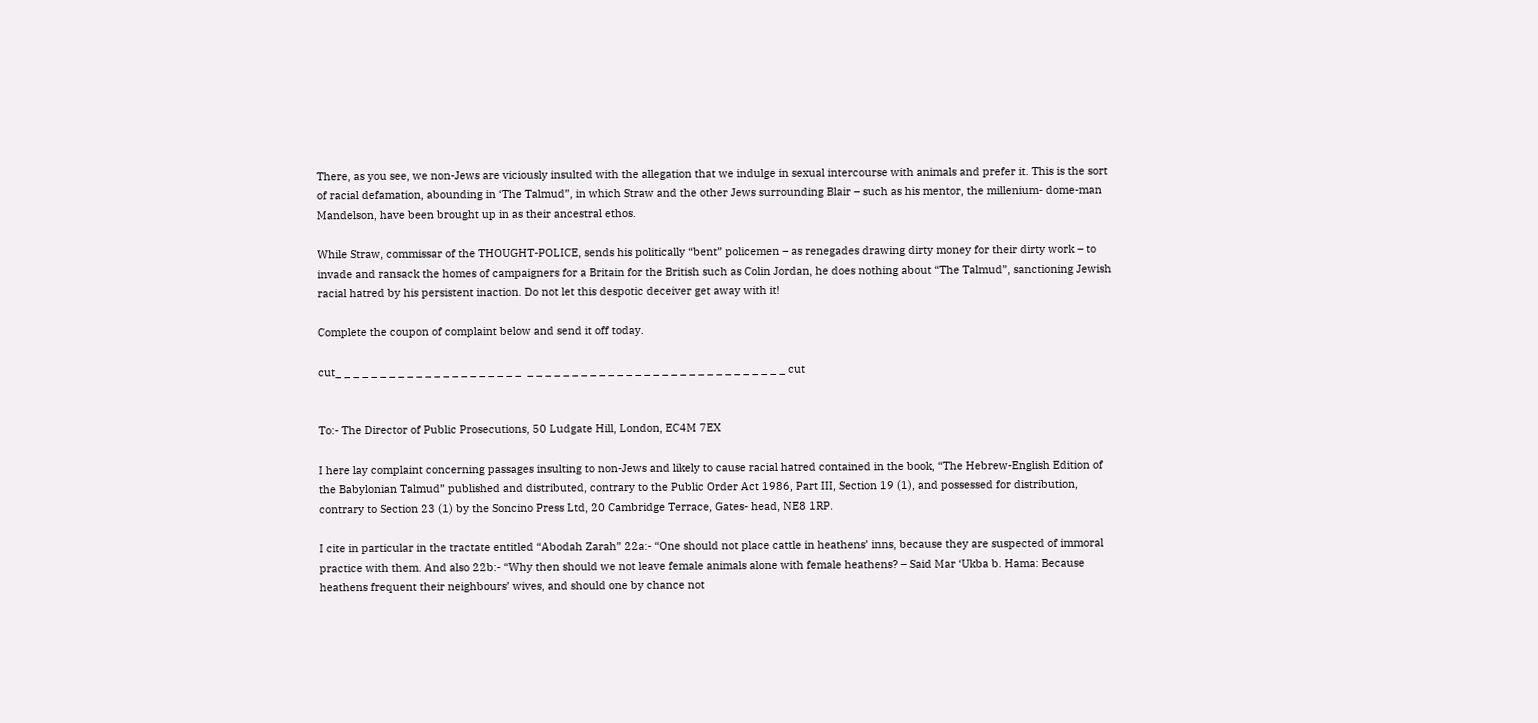There, as you see, we non-Jews are viciously insulted with the allegation that we indulge in sexual intercourse with animals and prefer it. This is the sort of racial defamation, abounding in ‘The Talmud”, in which Straw and the other Jews surrounding Blair – such as his mentor, the millenium- dome-man Mandelson, have been brought up in as their ancestral ethos.

While Straw, commissar of the THOUGHT-POLICE, sends his politically “bent” policemen – as renegades drawing dirty money for their dirty work – to invade and ransack the homes of campaigners for a Britain for the British such as Colin Jordan, he does nothing about “The Talmud”, sanctioning Jewish racial hatred by his persistent inaction. Do not let this despotic deceiver get away with it!

Complete the coupon of complaint below and send it off today.

cut_ _ _ _ _ _ _ _ _ _ _ _ _ _ _ _ _ _ _ _ _  _ _ _ _ _ _ _ _ _ _ _ _ _ _ _ _ _ _ _ _ _ _ _ _ _ _ _ _ _ cut


To:- The Director of Public Prosecutions, 50 Ludgate Hill, London, EC4M 7EX

I here lay complaint concerning passages insulting to non-Jews and likely to cause racial hatred contained in the book, “The Hebrew-English Edition of the Babylonian Talmud” published and distributed, contrary to the Public Order Act 1986, Part III, Section 19 (1), and possessed for distribution, contrary to Section 23 (1) by the Soncino Press Ltd, 20 Cambridge Terrace, Gates- head, NE8 1RP.

I cite in particular in the tractate entitled “Abodah Zarah” 22a:- “One should not place cattle in heathens’ inns, because they are suspected of immoral practice with them. And also 22b:- “Why then should we not leave female animals alone with female heathens? – Said Mar ‘Ukba b. Hama: Because heathens frequent their neighbours’ wives, and should one by chance not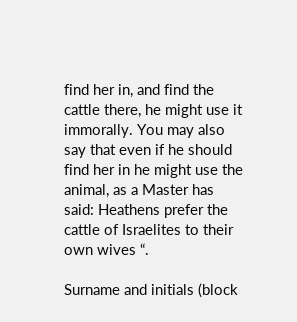find her in, and find the cattle there, he might use it immorally. You may also say that even if he should find her in he might use the animal, as a Master has said: Heathens prefer the cattle of Israelites to their own wives “.

Surname and initials (block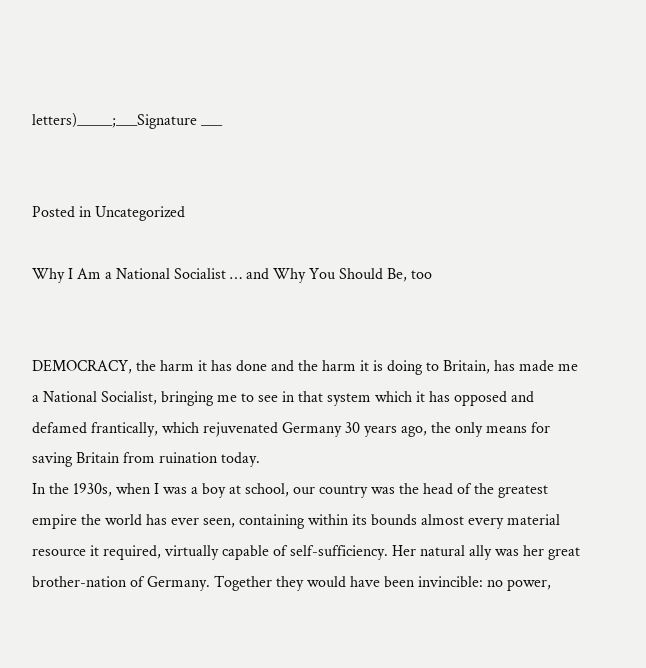letters)_____;___Signature ___


Posted in Uncategorized

Why I Am a National Socialist … and Why You Should Be, too


DEMOCRACY, the harm it has done and the harm it is doing to Britain, has made me a National Socialist, bringing me to see in that system which it has opposed and defamed frantically, which rejuvenated Germany 30 years ago, the only means for saving Britain from ruination today.
In the 1930s, when I was a boy at school, our country was the head of the greatest empire the world has ever seen, containing within its bounds almost every material resource it required, virtually capable of self-sufficiency. Her natural ally was her great brother-nation of Germany. Together they would have been invincible: no power,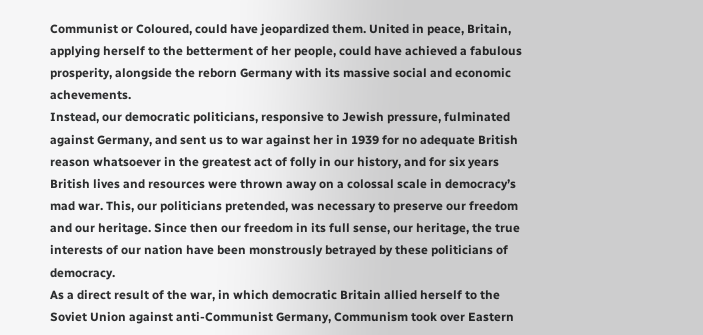Communist or Coloured, could have jeopardized them. United in peace, Britain, applying herself to the betterment of her people, could have achieved a fabulous prosperity, alongside the reborn Germany with its massive social and economic achevements.
Instead, our democratic politicians, responsive to Jewish pressure, fulminated against Germany, and sent us to war against her in 1939 for no adequate British reason whatsoever in the greatest act of folly in our history, and for six years British lives and resources were thrown away on a colossal scale in democracy’s mad war. This, our politicians pretended, was necessary to preserve our freedom and our heritage. Since then our freedom in its full sense, our heritage, the true interests of our nation have been monstrously betrayed by these politicians of democracy.
As a direct result of the war, in which democratic Britain allied herself to the Soviet Union against anti-Communist Germany, Communism took over Eastern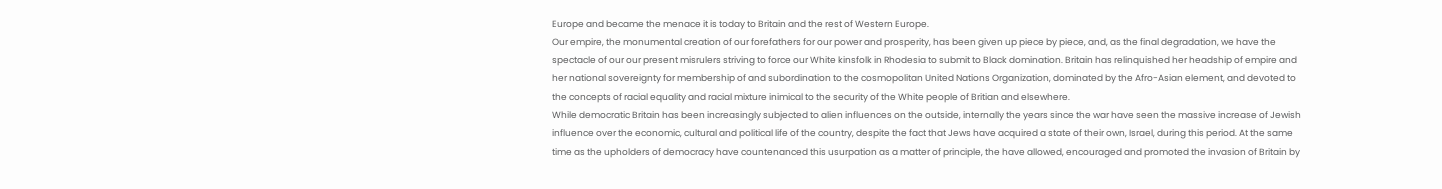Europe and became the menace it is today to Britain and the rest of Western Europe.
Our empire, the monumental creation of our forefathers for our power and prosperity, has been given up piece by piece, and, as the final degradation, we have the spectacle of our our present misrulers striving to force our White kinsfolk in Rhodesia to submit to Black domination. Britain has relinquished her headship of empire and her national sovereignty for membership of and subordination to the cosmopolitan United Nations Organization, dominated by the Afro-Asian element, and devoted to the concepts of racial equality and racial mixture inimical to the security of the White people of Britian and elsewhere.
While democratic Britain has been increasingly subjected to alien influences on the outside, internally the years since the war have seen the massive increase of Jewish influence over the economic, cultural and political life of the country, despite the fact that Jews have acquired a state of their own, Israel, during this period. At the same time as the upholders of democracy have countenanced this usurpation as a matter of principle, the have allowed, encouraged and promoted the invasion of Britain by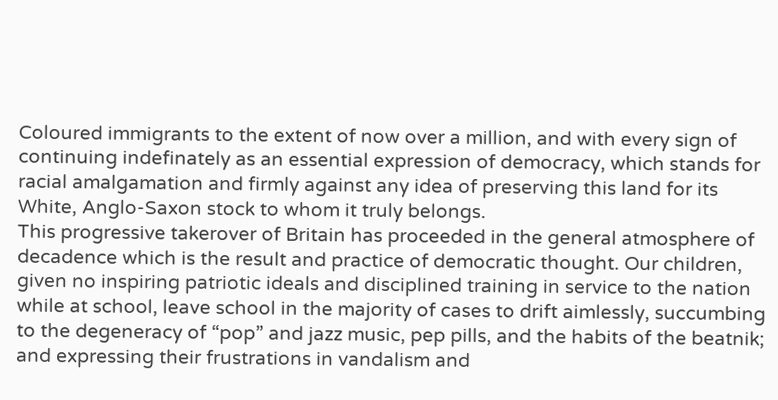Coloured immigrants to the extent of now over a million, and with every sign of continuing indefinately as an essential expression of democracy, which stands for racial amalgamation and firmly against any idea of preserving this land for its White, Anglo-Saxon stock to whom it truly belongs.
This progressive takerover of Britain has proceeded in the general atmosphere of decadence which is the result and practice of democratic thought. Our children, given no inspiring patriotic ideals and disciplined training in service to the nation while at school, leave school in the majority of cases to drift aimlessly, succumbing to the degeneracy of “pop” and jazz music, pep pills, and the habits of the beatnik; and expressing their frustrations in vandalism and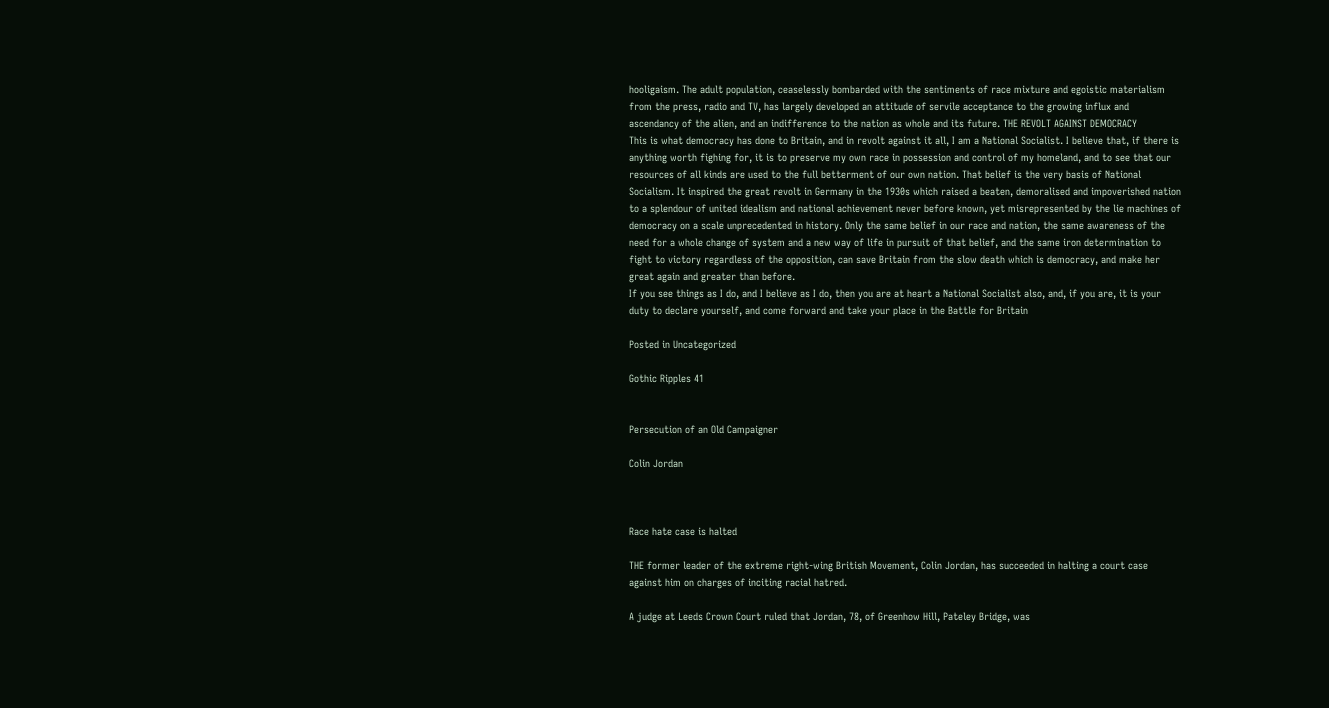hooligaism. The adult population, ceaselessly bombarded with the sentiments of race mixture and egoistic materialism from the press, radio and TV, has largely developed an attitude of servile acceptance to the growing influx and ascendancy of the alien, and an indifference to the nation as whole and its future. THE REVOLT AGAINST DEMOCRACY
This is what democracy has done to Britain, and in revolt against it all, I am a National Socialist. I believe that, if there is anything worth fighing for, it is to preserve my own race in possession and control of my homeland, and to see that our resources of all kinds are used to the full betterment of our own nation. That belief is the very basis of National Socialism. It inspired the great revolt in Germany in the 1930s which raised a beaten, demoralised and impoverished nation to a splendour of united idealism and national achievement never before known, yet misrepresented by the lie machines of democracy on a scale unprecedented in history. Only the same belief in our race and nation, the same awareness of the need for a whole change of system and a new way of life in pursuit of that belief, and the same iron determination to fight to victory regardless of the opposition, can save Britain from the slow death which is democracy, and make her great again and greater than before.
If you see things as I do, and I believe as I do, then you are at heart a National Socialist also, and, if you are, it is your duty to declare yourself, and come forward and take your place in the Battle for Britain

Posted in Uncategorized

Gothic Ripples 41


Persecution of an Old Campaigner

Colin Jordan



Race hate case is halted

THE former leader of the extreme right-wing British Movement, Colin Jordan, has succeeded in halting a court case against him on charges of inciting racial hatred.

A judge at Leeds Crown Court ruled that Jordan, 78, of Greenhow Hill, Pateley Bridge, was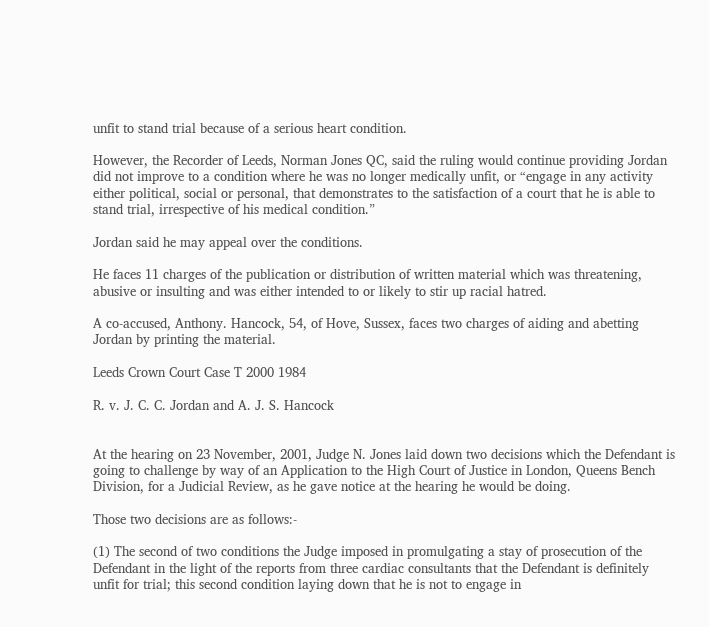unfit to stand trial because of a serious heart condition.

However, the Recorder of Leeds, Norman Jones QC, said the ruling would continue providing Jordan did not improve to a condition where he was no longer medically unfit, or “engage in any activity either political, social or personal, that demonstrates to the satisfaction of a court that he is able to stand trial, irrespective of his medical condition.”

Jordan said he may appeal over the conditions.

He faces 11 charges of the publication or distribution of written material which was threatening, abusive or insulting and was either intended to or likely to stir up racial hatred.

A co-accused, Anthony. Hancock, 54, of Hove, Sussex, faces two charges of aiding and abetting Jordan by printing the material.

Leeds Crown Court Case T 2000 1984

R. v. J. C. C. Jordan and A. J. S. Hancock


At the hearing on 23 November, 2001, Judge N. Jones laid down two decisions which the Defendant is going to challenge by way of an Application to the High Court of Justice in London, Queens Bench Division, for a Judicial Review, as he gave notice at the hearing he would be doing.

Those two decisions are as follows:-

(1) The second of two conditions the Judge imposed in promulgating a stay of prosecution of the Defendant in the light of the reports from three cardiac consultants that the Defendant is definitely unfit for trial; this second condition laying down that he is not to engage in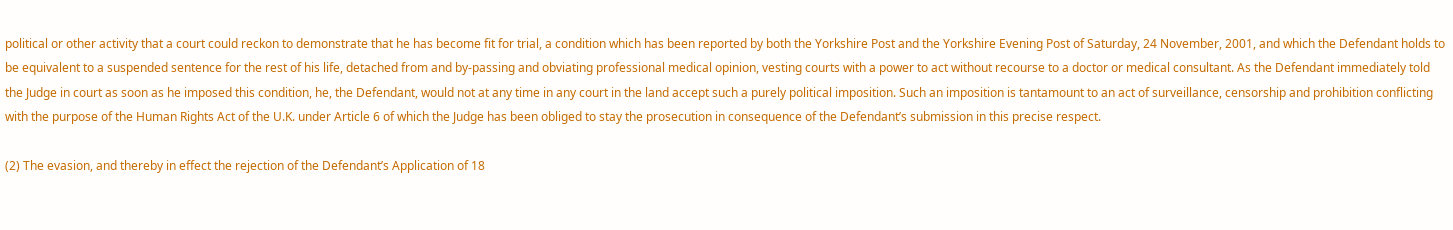political or other activity that a court could reckon to demonstrate that he has become fit for trial, a condition which has been reported by both the Yorkshire Post and the Yorkshire Evening Post of Saturday, 24 November, 2001, and which the Defendant holds to be equivalent to a suspended sentence for the rest of his life, detached from and by-passing and obviating professional medical opinion, vesting courts with a power to act without recourse to a doctor or medical consultant. As the Defendant immediately told the Judge in court as soon as he imposed this condition, he, the Defendant, would not at any time in any court in the land accept such a purely political imposition. Such an imposition is tantamount to an act of surveillance, censorship and prohibition conflicting with the purpose of the Human Rights Act of the U.K. under Article 6 of which the Judge has been obliged to stay the prosecution in consequence of the Defendant’s submission in this precise respect.

(2) The evasion, and thereby in effect the rejection of the Defendant’s Application of 18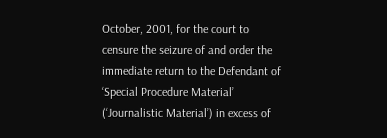October, 2001, for the court to censure the seizure of and order the immediate return to the Defendant of ‘Special Procedure Material’ (‘Journalistic Material’) in excess of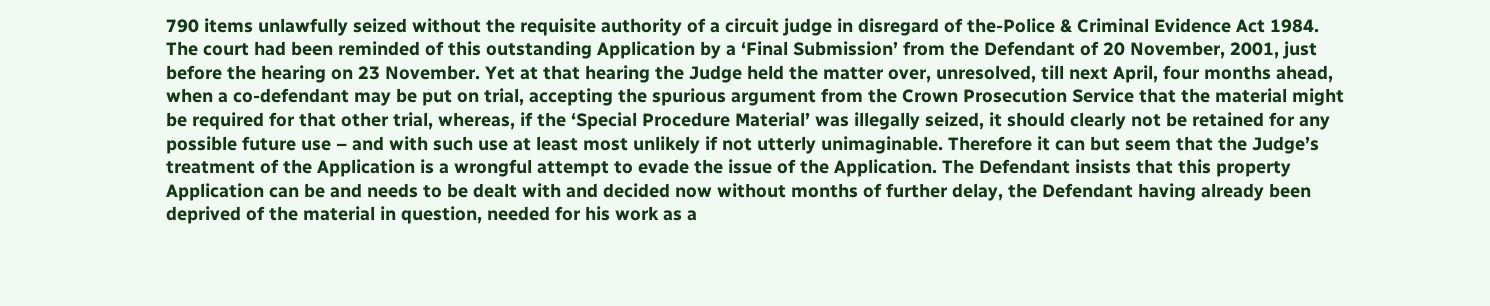790 items unlawfully seized without the requisite authority of a circuit judge in disregard of the-Police & Criminal Evidence Act 1984. The court had been reminded of this outstanding Application by a ‘Final Submission’ from the Defendant of 20 November, 2001, just before the hearing on 23 November. Yet at that hearing the Judge held the matter over, unresolved, till next April, four months ahead, when a co-defendant may be put on trial, accepting the spurious argument from the Crown Prosecution Service that the material might be required for that other trial, whereas, if the ‘Special Procedure Material’ was illegally seized, it should clearly not be retained for any possible future use – and with such use at least most unlikely if not utterly unimaginable. Therefore it can but seem that the Judge’s treatment of the Application is a wrongful attempt to evade the issue of the Application. The Defendant insists that this property Application can be and needs to be dealt with and decided now without months of further delay, the Defendant having already been deprived of the material in question, needed for his work as a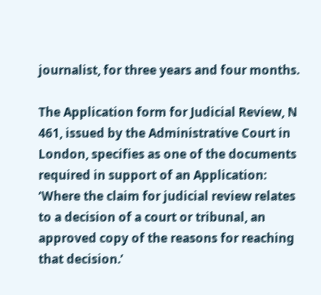journalist, for three years and four months.

The Application form for Judicial Review, N 461, issued by the Administrative Court in London, specifies as one of the documents required in support of an Application: ‘Where the claim for judicial review relates to a decision of a court or tribunal, an approved copy of the reasons for reaching that decision.’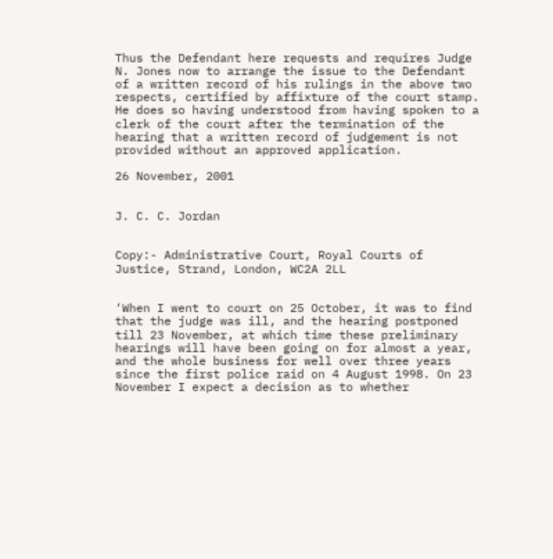Thus the Defendant here requests and requires Judge N. Jones now to arrange the issue to the Defendant of a written record of his rulings in the above two respects, certified by affixture of the court stamp. He does so having understood from having spoken to a clerk of the court after the termination of the hearing that a written record of judgement is not provided without an approved application.

26 November, 2001


J. C. C. Jordan


Copy:- Administrative Court, Royal Courts of Justice, Strand, London, WC2A 2LL


‘When I went to court on 25 October, it was to find that the judge was ill, and the hearing postponed till 23 November, at which time these preliminary hearings will have been going on for almost a year, and the whole business for well over three years since the first police raid on 4 August 1998. On 23 November I expect a decision as to whether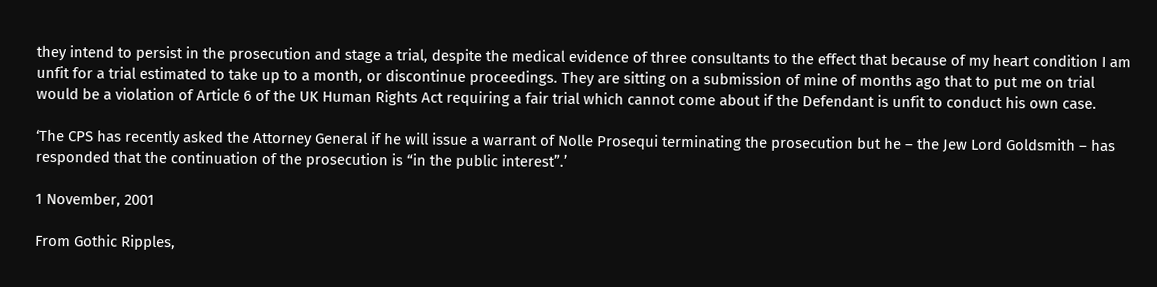they intend to persist in the prosecution and stage a trial, despite the medical evidence of three consultants to the effect that because of my heart condition I am unfit for a trial estimated to take up to a month, or discontinue proceedings. They are sitting on a submission of mine of months ago that to put me on trial would be a violation of Article 6 of the UK Human Rights Act requiring a fair trial which cannot come about if the Defendant is unfit to conduct his own case.

‘The CPS has recently asked the Attorney General if he will issue a warrant of Nolle Prosequi terminating the prosecution but he – the Jew Lord Goldsmith – has responded that the continuation of the prosecution is “in the public interest”.’

1 November, 2001

From Gothic Ripples,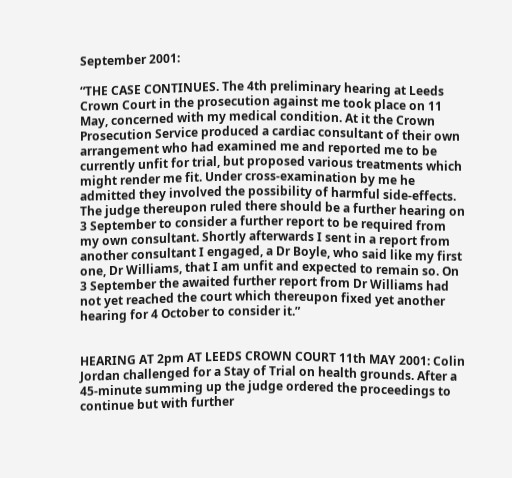September 2001:

“THE CASE CONTINUES. The 4th preliminary hearing at Leeds Crown Court in the prosecution against me took place on 11 May, concerned with my medical condition. At it the Crown Prosecution Service produced a cardiac consultant of their own arrangement who had examined me and reported me to be currently unfit for trial, but proposed various treatments which might render me fit. Under cross-examination by me he admitted they involved the possibility of harmful side-effects. The judge thereupon ruled there should be a further hearing on 3 September to consider a further report to be required from my own consultant. Shortly afterwards I sent in a report from another consultant I engaged, a Dr Boyle, who said like my first one, Dr Williams, that I am unfit and expected to remain so. On 3 September the awaited further report from Dr Williams had not yet reached the court which thereupon fixed yet another hearing for 4 October to consider it.”


HEARING AT 2pm AT LEEDS CROWN COURT 11th MAY 2001: Colin Jordan challenged for a Stay of Trial on health grounds. After a 45-minute summing up the judge ordered the proceedings to continue but with further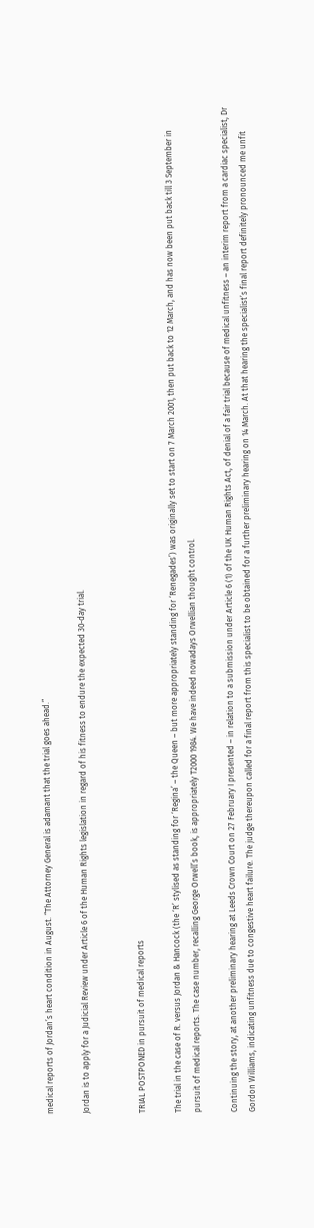medical reports of Jordan’s heart condition in August. “The Attorney General is adamant that the trial goes ahead.”

Jordan is to apply for a Judicial Review under Article 6 of the Human Rights legislation in regard of his fitness to endure the expected 30-day trial.


TRIAL POSTPONED in pursuit of medical reports

The trial in the case of R. versus Jordan & Hancock (the ‘R’ stylised as standing for ‘Regina’ – the Queen – but more appropriately standing for ‘Renegades’) was originally set to start on 7 March 2001, then put back to 12 March, and has now been put back till 3 September in pursuit of medical reports. The case number, recalling George Orwell’s book, is appropriately T2000 1984. We have indeed nowadays Orwellian thought control.

Continuing the story, at another preliminary hearing at Leeds Crown Court on 27 February I presented – in relation to a submission under Article 6 (1) of the UK Human Rights Act, of denial of a fair trial because of medical unfitness – an interim report from a cardiac specialist, Dr Gordon Williams, indicating unfitness due to congestive heart failure. The judge thereupon called for a final report from this specialist to be obtained for a further preliminary hearing on 14 March. At that hearing the specialist’s final report definitely pronounced me unfit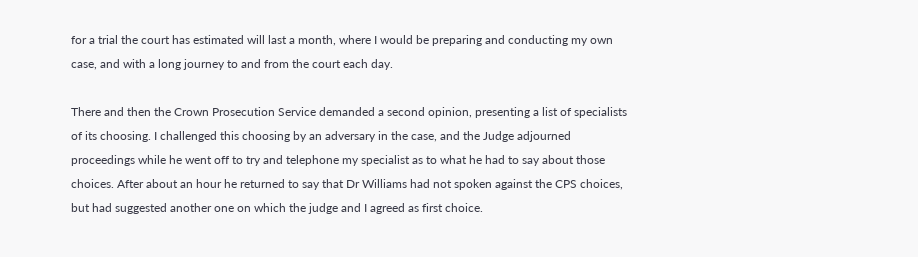for a trial the court has estimated will last a month, where I would be preparing and conducting my own case, and with a long journey to and from the court each day.

There and then the Crown Prosecution Service demanded a second opinion, presenting a list of specialists of its choosing. I challenged this choosing by an adversary in the case, and the Judge adjourned proceedings while he went off to try and telephone my specialist as to what he had to say about those choices. After about an hour he returned to say that Dr Williams had not spoken against the CPS choices, but had suggested another one on which the judge and I agreed as first choice.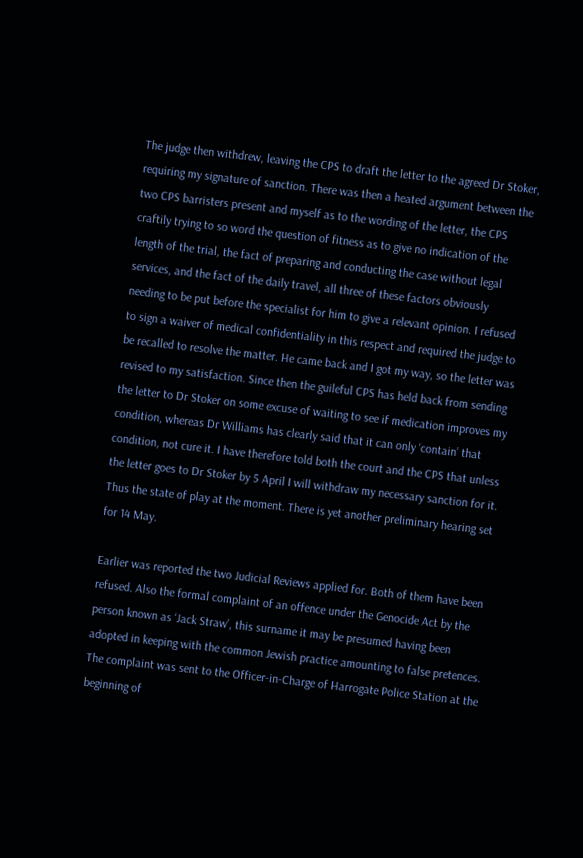The judge then withdrew, leaving the CPS to draft the letter to the agreed Dr Stoker, requiring my signature of sanction. There was then a heated argument between the two CPS barristers present and myself as to the wording of the letter, the CPS craftily trying to so word the question of fitness as to give no indication of the length of the trial, the fact of preparing and conducting the case without legal services, and the fact of the daily travel, all three of these factors obviously needing to be put before the specialist for him to give a relevant opinion. I refused to sign a waiver of medical confidentiality in this respect and required the judge to be recalled to resolve the matter. He came back and I got my way, so the letter was revised to my satisfaction. Since then the guileful CPS has held back from sending the letter to Dr Stoker on some excuse of waiting to see if medication improves my condition, whereas Dr Williams has clearly said that it can only ‘contain’ that condition, not cure it. I have therefore told both the court and the CPS that unless the letter goes to Dr Stoker by 5 April I will withdraw my necessary sanction for it. Thus the state of play at the moment. There is yet another preliminary hearing set for 14 May.

Earlier was reported the two Judicial Reviews applied for. Both of them have been refused. Also the formal complaint of an offence under the Genocide Act by the person known as ‘Jack Straw’, this surname it may be presumed having been adopted in keeping with the common Jewish practice amounting to false pretences. The complaint was sent to the Officer-in-Charge of Harrogate Police Station at the beginning of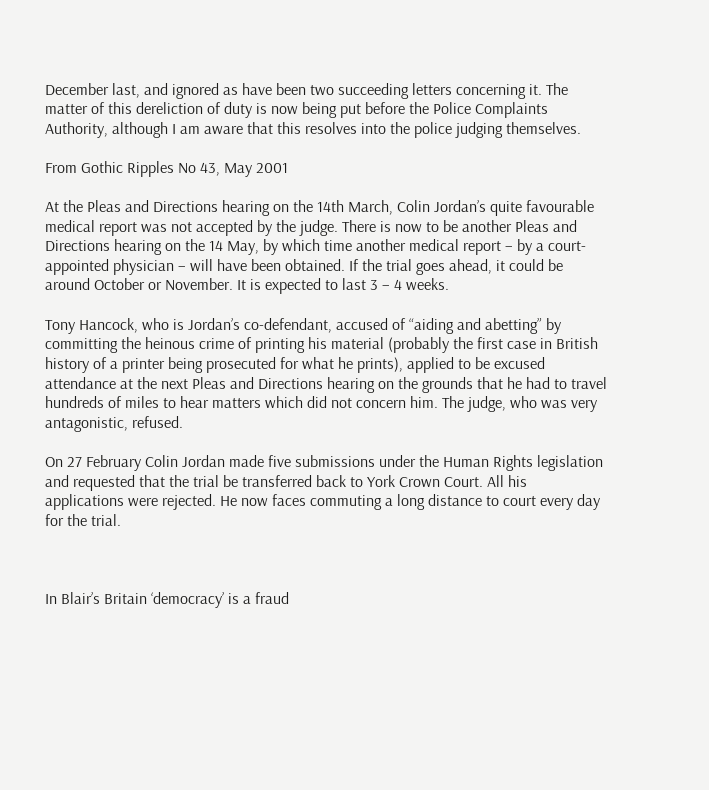December last, and ignored as have been two succeeding letters concerning it. The matter of this dereliction of duty is now being put before the Police Complaints Authority, although I am aware that this resolves into the police judging themselves.

From Gothic Ripples No 43, May 2001

At the Pleas and Directions hearing on the 14th March, Colin Jordan’s quite favourable medical report was not accepted by the judge. There is now to be another Pleas and Directions hearing on the 14 May, by which time another medical report – by a court-appointed physician – will have been obtained. If the trial goes ahead, it could be around October or November. It is expected to last 3 – 4 weeks.

Tony Hancock, who is Jordan’s co-defendant, accused of “aiding and abetting” by committing the heinous crime of printing his material (probably the first case in British history of a printer being prosecuted for what he prints), applied to be excused attendance at the next Pleas and Directions hearing on the grounds that he had to travel hundreds of miles to hear matters which did not concern him. The judge, who was very antagonistic, refused.

On 27 February Colin Jordan made five submissions under the Human Rights legislation and requested that the trial be transferred back to York Crown Court. All his applications were rejected. He now faces commuting a long distance to court every day for the trial.



In Blair’s Britain ‘democracy’ is a fraud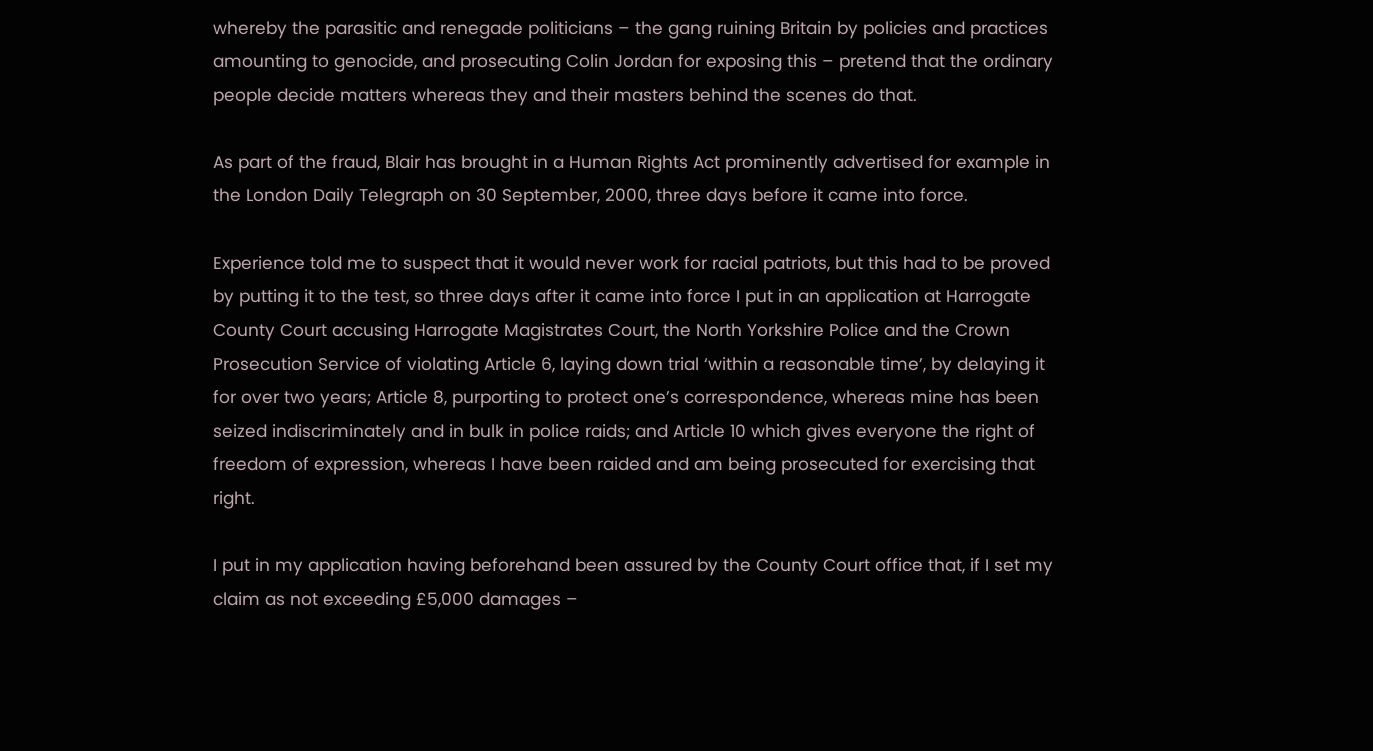whereby the parasitic and renegade politicians – the gang ruining Britain by policies and practices amounting to genocide, and prosecuting Colin Jordan for exposing this – pretend that the ordinary people decide matters whereas they and their masters behind the scenes do that.

As part of the fraud, Blair has brought in a Human Rights Act prominently advertised for example in the London Daily Telegraph on 30 September, 2000, three days before it came into force.

Experience told me to suspect that it would never work for racial patriots, but this had to be proved by putting it to the test, so three days after it came into force I put in an application at Harrogate County Court accusing Harrogate Magistrates Court, the North Yorkshire Police and the Crown Prosecution Service of violating Article 6, laying down trial ‘within a reasonable time’, by delaying it for over two years; Article 8, purporting to protect one’s correspondence, whereas mine has been seized indiscriminately and in bulk in police raids; and Article 10 which gives everyone the right of freedom of expression, whereas I have been raided and am being prosecuted for exercising that right.

I put in my application having beforehand been assured by the County Court office that, if I set my claim as not exceeding £5,000 damages –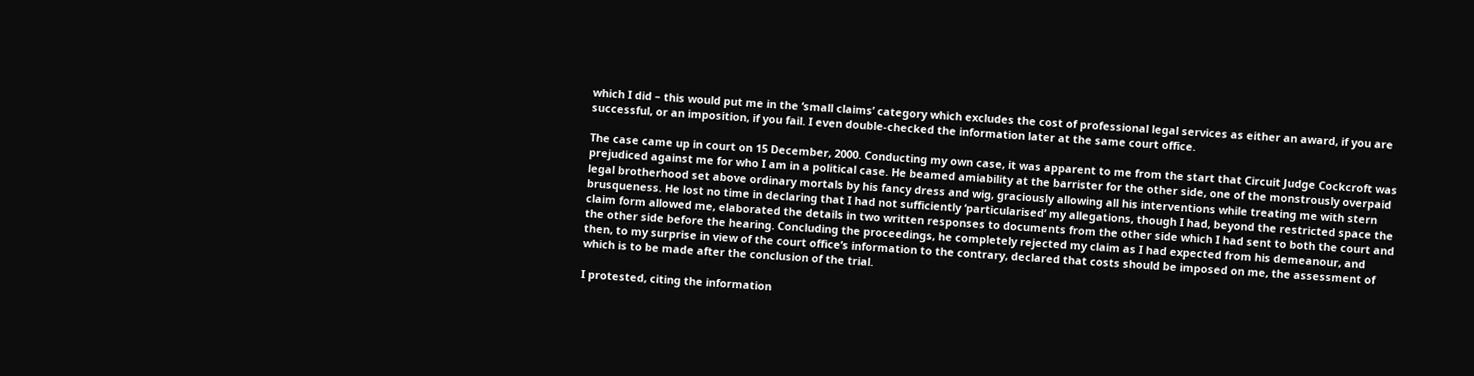which I did – this would put me in the ‘small claims’ category which excludes the cost of professional legal services as either an award, if you are successful, or an imposition, if you fail. I even double-checked the information later at the same court office.

The case came up in court on 15 December, 2000. Conducting my own case, it was apparent to me from the start that Circuit Judge Cockcroft was prejudiced against me for who I am in a political case. He beamed amiability at the barrister for the other side, one of the monstrously overpaid legal brotherhood set above ordinary mortals by his fancy dress and wig, graciously allowing all his interventions while treating me with stern brusqueness. He lost no time in declaring that I had not sufficiently ‘particularised’ my allegations, though I had, beyond the restricted space the claim form allowed me, elaborated the details in two written responses to documents from the other side which I had sent to both the court and the other side before the hearing. Concluding the proceedings, he completely rejected my claim as I had expected from his demeanour, and then, to my surprise in view of the court office’s information to the contrary, declared that costs should be imposed on me, the assessment of which is to be made after the conclusion of the trial.

I protested, citing the information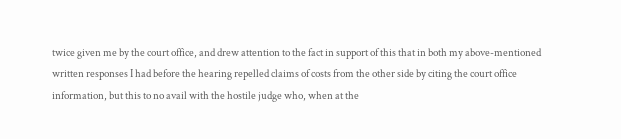twice given me by the court office, and drew attention to the fact in support of this that in both my above-mentioned written responses I had before the hearing repelled claims of costs from the other side by citing the court office information, but this to no avail with the hostile judge who, when at the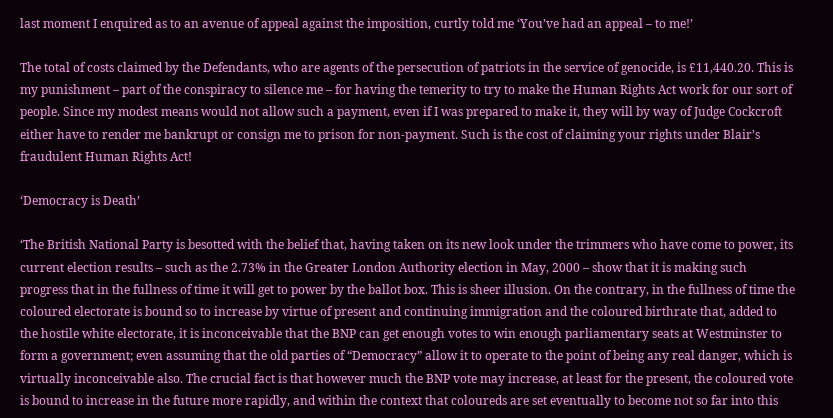last moment I enquired as to an avenue of appeal against the imposition, curtly told me ‘You’ve had an appeal – to me!’

The total of costs claimed by the Defendants, who are agents of the persecution of patriots in the service of genocide, is £11,440.20. This is my punishment – part of the conspiracy to silence me – for having the temerity to try to make the Human Rights Act work for our sort of people. Since my modest means would not allow such a payment, even if I was prepared to make it, they will by way of Judge Cockcroft either have to render me bankrupt or consign me to prison for non-payment. Such is the cost of claiming your rights under Blair’s fraudulent Human Rights Act!

‘Democracy is Death’

‘The British National Party is besotted with the belief that, having taken on its new look under the trimmers who have come to power, its current election results – such as the 2.73% in the Greater London Authority election in May, 2000 – show that it is making such progress that in the fullness of time it will get to power by the ballot box. This is sheer illusion. On the contrary, in the fullness of time the coloured electorate is bound so to increase by virtue of present and continuing immigration and the coloured birthrate that, added to the hostile white electorate, it is inconceivable that the BNP can get enough votes to win enough parliamentary seats at Westminster to form a government; even assuming that the old parties of “Democracy” allow it to operate to the point of being any real danger, which is virtually inconceivable also. The crucial fact is that however much the BNP vote may increase, at least for the present, the coloured vote is bound to increase in the future more rapidly, and within the context that coloureds are set eventually to become not so far into this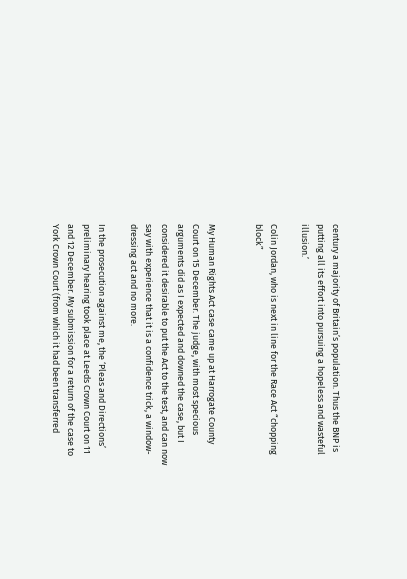century a majority of Britain’s population. Thus the BNP is putting all its effort into pursuing a hopeless and wasteful illusion.’

Colin Jordan, who is next in line for the Race Act “chopping block”


My Human Rights Act case came up at Harrogate County Court on 15 December. The judge, with most specious arguments did as I expected and downed the case, but I considered it desirable to put the Act to the test, and can now say with experience that it is a confidence trick, a window-dressing act and no more.

In the prosecution against me, the ‘Pleas and Directions’ preliminary hearing took place at Leeds Crown Court on 11 and 12 December. My submission for a return of the case to York Crown Court (from which it had been transferred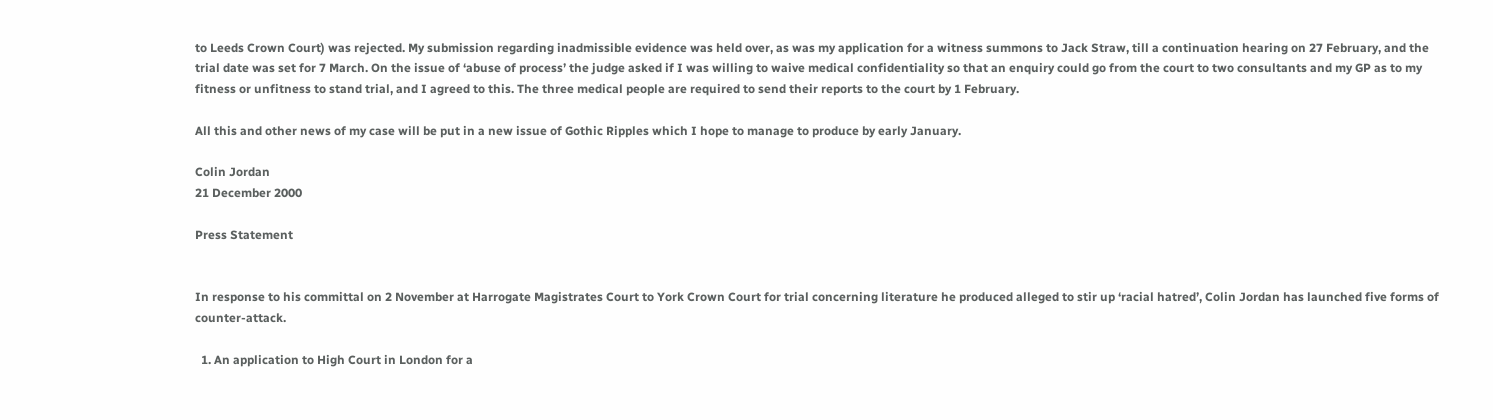to Leeds Crown Court) was rejected. My submission regarding inadmissible evidence was held over, as was my application for a witness summons to Jack Straw, till a continuation hearing on 27 February, and the trial date was set for 7 March. On the issue of ‘abuse of process’ the judge asked if I was willing to waive medical confidentiality so that an enquiry could go from the court to two consultants and my GP as to my fitness or unfitness to stand trial, and I agreed to this. The three medical people are required to send their reports to the court by 1 February.

All this and other news of my case will be put in a new issue of Gothic Ripples which I hope to manage to produce by early January.

Colin Jordan
21 December 2000

Press Statement


In response to his committal on 2 November at Harrogate Magistrates Court to York Crown Court for trial concerning literature he produced alleged to stir up ‘racial hatred’, Colin Jordan has launched five forms of counter-attack.

  1. An application to High Court in London for a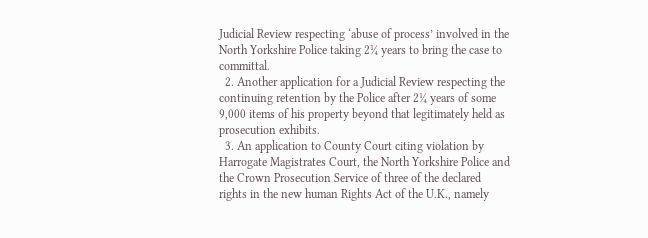Judicial Review respecting ‘abuse of process’ involved in the North Yorkshire Police taking 2¼ years to bring the case to committal.
  2. Another application for a Judicial Review respecting the continuing retention by the Police after 2¼ years of some 9,000 items of his property beyond that legitimately held as prosecution exhibits.
  3. An application to County Court citing violation by Harrogate Magistrates Court, the North Yorkshire Police and the Crown Prosecution Service of three of the declared rights in the new human Rights Act of the U.K., namely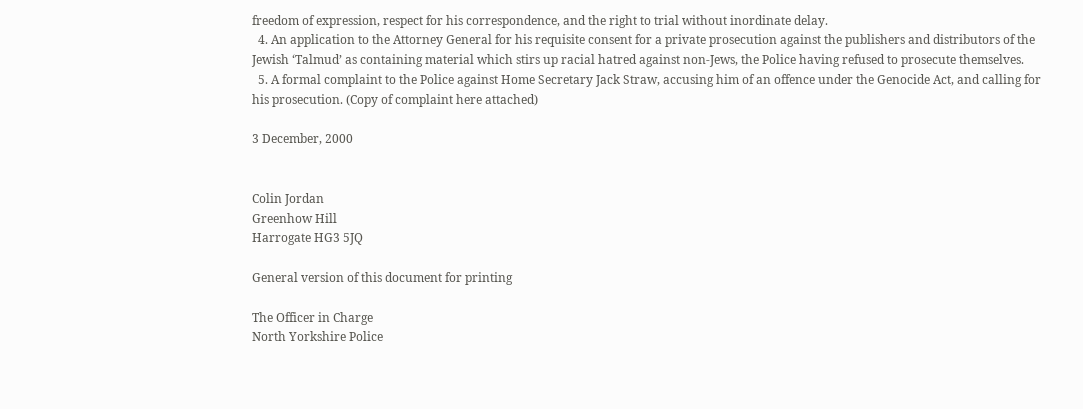freedom of expression, respect for his correspondence, and the right to trial without inordinate delay.
  4. An application to the Attorney General for his requisite consent for a private prosecution against the publishers and distributors of the Jewish ‘Talmud’ as containing material which stirs up racial hatred against non-Jews, the Police having refused to prosecute themselves.
  5. A formal complaint to the Police against Home Secretary Jack Straw, accusing him of an offence under the Genocide Act, and calling for his prosecution. (Copy of complaint here attached)

3 December, 2000


Colin Jordan
Greenhow Hill
Harrogate HG3 5JQ

General version of this document for printing

The Officer in Charge
North Yorkshire Police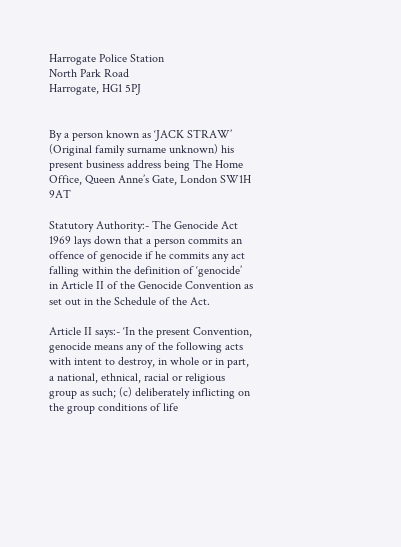Harrogate Police Station
North Park Road
Harrogate, HG1 5PJ


By a person known as ‘JACK STRAW’ (Original family surname unknown) his present business address being The Home Office, Queen Anne’s Gate, London SW1H 9AT

Statutory Authority:- The Genocide Act 1969 lays down that a person commits an offence of genocide if he commits any act falling within the definition of ‘genocide’ in Article II of the Genocide Convention as set out in the Schedule of the Act.

Article II says:- ‘In the present Convention, genocide means any of the following acts with intent to destroy, in whole or in part, a national, ethnical, racial or religious group as such; (c) deliberately inflicting on the group conditions of life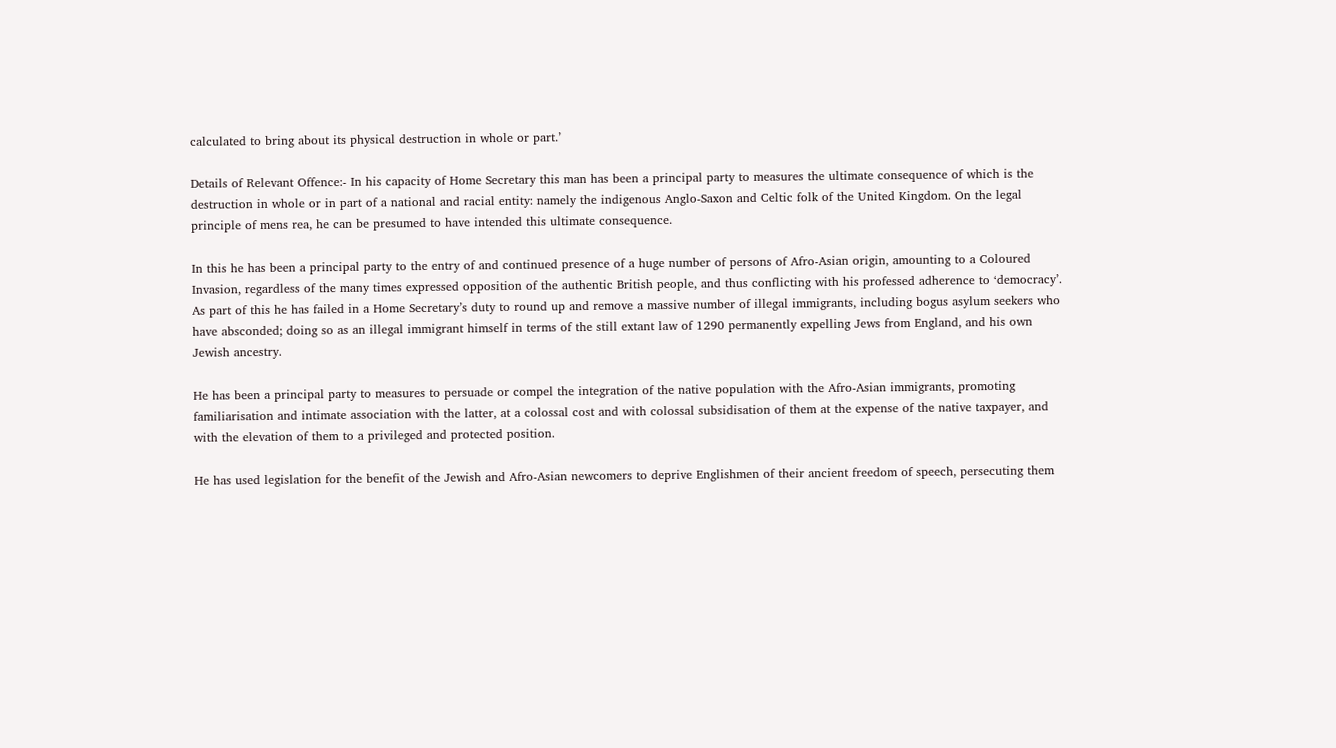calculated to bring about its physical destruction in whole or part.’

Details of Relevant Offence:- In his capacity of Home Secretary this man has been a principal party to measures the ultimate consequence of which is the destruction in whole or in part of a national and racial entity: namely the indigenous Anglo-Saxon and Celtic folk of the United Kingdom. On the legal principle of mens rea, he can be presumed to have intended this ultimate consequence.

In this he has been a principal party to the entry of and continued presence of a huge number of persons of Afro-Asian origin, amounting to a Coloured Invasion, regardless of the many times expressed opposition of the authentic British people, and thus conflicting with his professed adherence to ‘democracy’. As part of this he has failed in a Home Secretary’s duty to round up and remove a massive number of illegal immigrants, including bogus asylum seekers who have absconded; doing so as an illegal immigrant himself in terms of the still extant law of 1290 permanently expelling Jews from England, and his own Jewish ancestry.

He has been a principal party to measures to persuade or compel the integration of the native population with the Afro-Asian immigrants, promoting familiarisation and intimate association with the latter, at a colossal cost and with colossal subsidisation of them at the expense of the native taxpayer, and with the elevation of them to a privileged and protected position.

He has used legislation for the benefit of the Jewish and Afro-Asian newcomers to deprive Englishmen of their ancient freedom of speech, persecuting them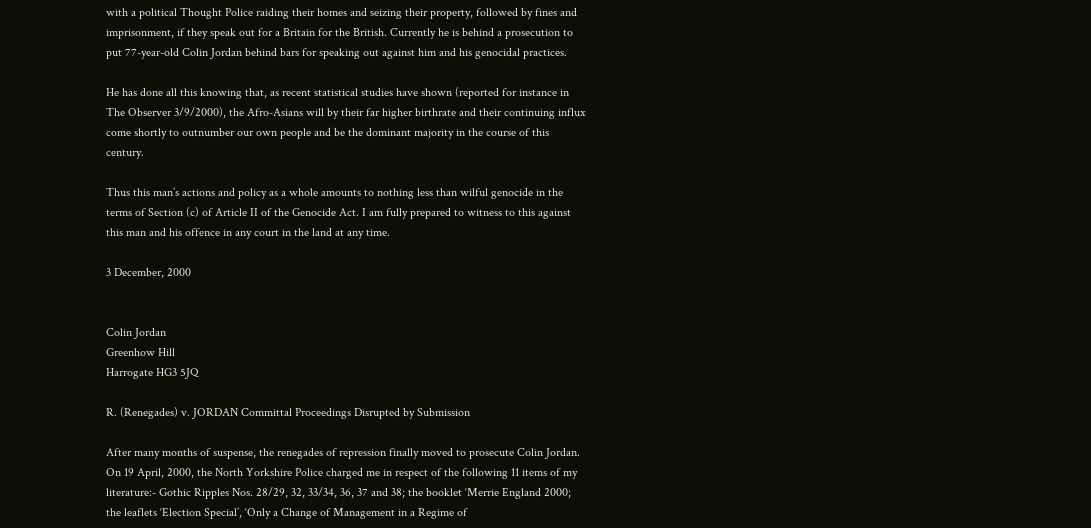with a political Thought Police raiding their homes and seizing their property, followed by fines and imprisonment, if they speak out for a Britain for the British. Currently he is behind a prosecution to put 77-year-old Colin Jordan behind bars for speaking out against him and his genocidal practices.

He has done all this knowing that, as recent statistical studies have shown (reported for instance in The Observer 3/9/2000), the Afro-Asians will by their far higher birthrate and their continuing influx come shortly to outnumber our own people and be the dominant majority in the course of this century.

Thus this man’s actions and policy as a whole amounts to nothing less than wilful genocide in the terms of Section (c) of Article II of the Genocide Act. I am fully prepared to witness to this against this man and his offence in any court in the land at any time.

3 December, 2000


Colin Jordan
Greenhow Hill
Harrogate HG3 5JQ

R. (Renegades) v. JORDAN Committal Proceedings Disrupted by Submission

After many months of suspense, the renegades of repression finally moved to prosecute Colin Jordan. On 19 April, 2000, the North Yorkshire Police charged me in respect of the following 11 items of my literature:- Gothic Ripples Nos. 28/29, 32, 33/34, 36, 37 and 38; the booklet ‘Merrie England 2000; the leaflets ‘Election Special’, ‘Only a Change of Management in a Regime of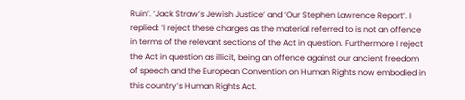Ruin’. ‘Jack Straw’s Jewish Justice’ and ‘Our Stephen Lawrence Report’. I replied: ‘I reject these charges as the material referred to is not an offence in terms of the relevant sections of the Act in question. Furthermore I reject the Act in question as illicit, being an offence against our ancient freedom of speech and the European Convention on Human Rights now embodied in this country’s Human Rights Act.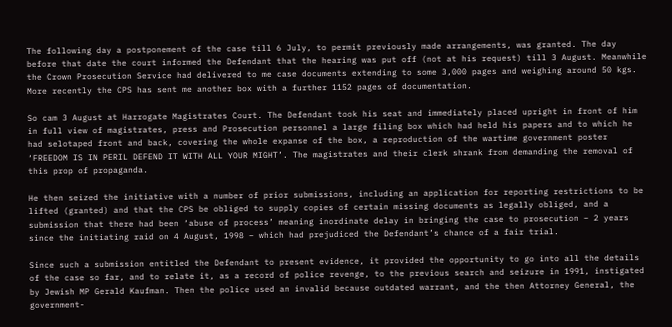The following day a postponement of the case till 6 July, to permit previously made arrangements, was granted. The day before that date the court informed the Defendant that the hearing was put off (not at his request) till 3 August. Meanwhile the Crown Prosecution Service had delivered to me case documents extending to some 3,000 pages and weighing around 50 kgs. More recently the CPS has sent me another box with a further 1152 pages of documentation.

So cam 3 August at Harrogate Magistrates Court. The Defendant took his seat and immediately placed upright in front of him in full view of magistrates, press and Prosecution personnel a large filing box which had held his papers and to which he had selotaped front and back, covering the whole expanse of the box, a reproduction of the wartime government poster ‘FREEDOM IS IN PERIL DEFEND IT WITH ALL YOUR MIGHT’. The magistrates and their clerk shrank from demanding the removal of this prop of propaganda.

He then seized the initiative with a number of prior submissions, including an application for reporting restrictions to be lifted (granted) and that the CPS be obliged to supply copies of certain missing documents as legally obliged, and a submission that there had been ‘abuse of process’ meaning inordinate delay in bringing the case to prosecution – 2 years since the initiating raid on 4 August, 1998 – which had prejudiced the Defendant’s chance of a fair trial.

Since such a submission entitled the Defendant to present evidence, it provided the opportunity to go into all the details of the case so far, and to relate it, as a record of police revenge, to the previous search and seizure in 1991, instigated by Jewish MP Gerald Kaufman. Then the police used an invalid because outdated warrant, and the then Attorney General, the government-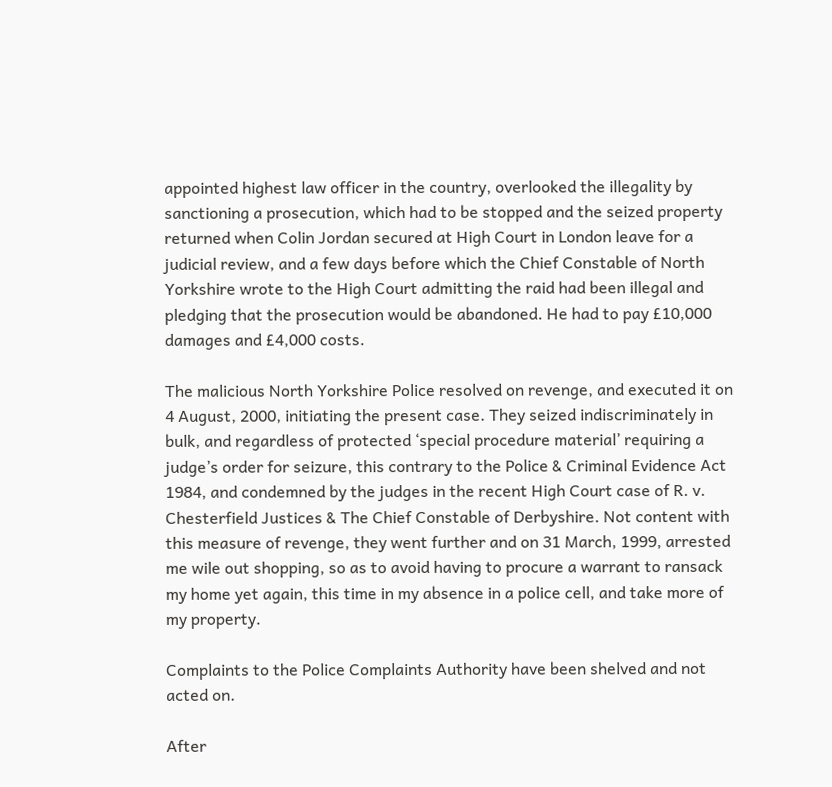appointed highest law officer in the country, overlooked the illegality by sanctioning a prosecution, which had to be stopped and the seized property returned when Colin Jordan secured at High Court in London leave for a judicial review, and a few days before which the Chief Constable of North Yorkshire wrote to the High Court admitting the raid had been illegal and pledging that the prosecution would be abandoned. He had to pay £10,000 damages and £4,000 costs.

The malicious North Yorkshire Police resolved on revenge, and executed it on 4 August, 2000, initiating the present case. They seized indiscriminately in bulk, and regardless of protected ‘special procedure material’ requiring a judge’s order for seizure, this contrary to the Police & Criminal Evidence Act 1984, and condemned by the judges in the recent High Court case of R. v. Chesterfield Justices & The Chief Constable of Derbyshire. Not content with this measure of revenge, they went further and on 31 March, 1999, arrested me wile out shopping, so as to avoid having to procure a warrant to ransack my home yet again, this time in my absence in a police cell, and take more of my property.

Complaints to the Police Complaints Authority have been shelved and not acted on.

After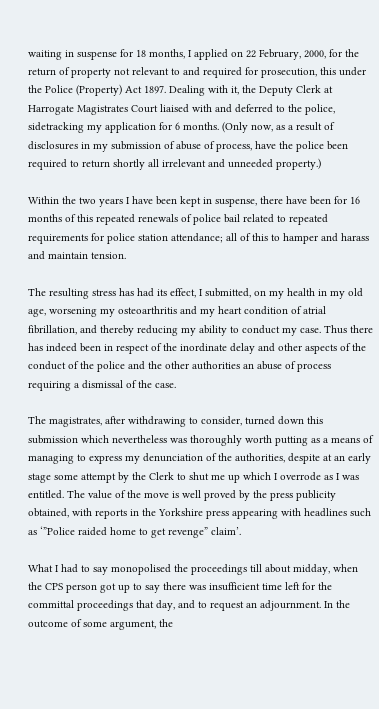waiting in suspense for 18 months, I applied on 22 February, 2000, for the return of property not relevant to and required for prosecution, this under the Police (Property) Act 1897. Dealing with it, the Deputy Clerk at Harrogate Magistrates Court liaised with and deferred to the police, sidetracking my application for 6 months. (Only now, as a result of disclosures in my submission of abuse of process, have the police been required to return shortly all irrelevant and unneeded property.)

Within the two years I have been kept in suspense, there have been for 16 months of this repeated renewals of police bail related to repeated requirements for police station attendance; all of this to hamper and harass and maintain tension.

The resulting stress has had its effect, I submitted, on my health in my old age, worsening my osteoarthritis and my heart condition of atrial fibrillation, and thereby reducing my ability to conduct my case. Thus there has indeed been in respect of the inordinate delay and other aspects of the conduct of the police and the other authorities an abuse of process requiring a dismissal of the case.

The magistrates, after withdrawing to consider, turned down this submission which nevertheless was thoroughly worth putting as a means of managing to express my denunciation of the authorities, despite at an early stage some attempt by the Clerk to shut me up which I overrode as I was entitled. The value of the move is well proved by the press publicity obtained, with reports in the Yorkshire press appearing with headlines such as ‘”Police raided home to get revenge” claim’.

What I had to say monopolised the proceedings till about midday, when the CPS person got up to say there was insufficient time left for the committal proceedings that day, and to request an adjournment. In the outcome of some argument, the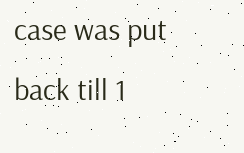case was put back till 1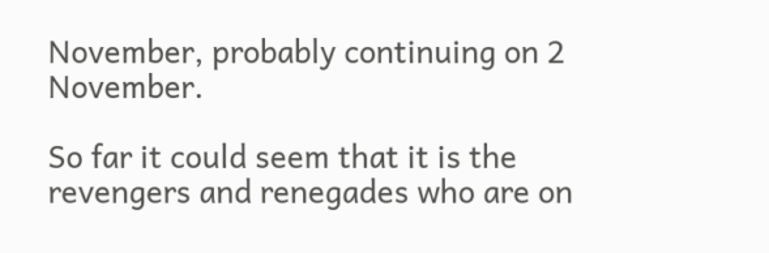November, probably continuing on 2 November.

So far it could seem that it is the revengers and renegades who are on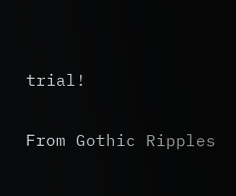trial!

From Gothic Ripples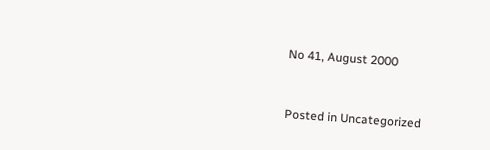No 41, August 2000


Posted in Uncategorized